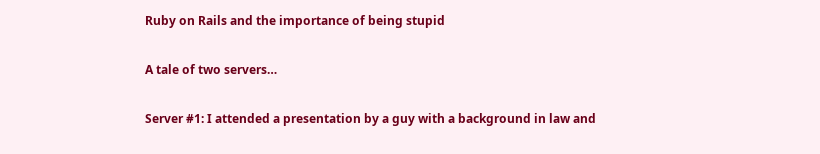Ruby on Rails and the importance of being stupid

A tale of two servers…

Server #1: I attended a presentation by a guy with a background in law and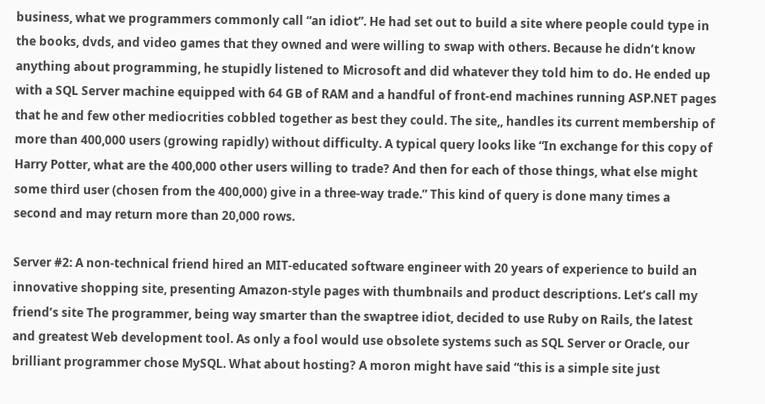business, what we programmers commonly call “an idiot”. He had set out to build a site where people could type in the books, dvds, and video games that they owned and were willing to swap with others. Because he didn’t know anything about programming, he stupidly listened to Microsoft and did whatever they told him to do. He ended up with a SQL Server machine equipped with 64 GB of RAM and a handful of front-end machines running ASP.NET pages that he and few other mediocrities cobbled together as best they could. The site,, handles its current membership of more than 400,000 users (growing rapidly) without difficulty. A typical query looks like “In exchange for this copy of Harry Potter, what are the 400,000 other users willing to trade? And then for each of those things, what else might some third user (chosen from the 400,000) give in a three-way trade.” This kind of query is done many times a second and may return more than 20,000 rows.

Server #2: A non-technical friend hired an MIT-educated software engineer with 20 years of experience to build an innovative shopping site, presenting Amazon-style pages with thumbnails and product descriptions. Let’s call my friend’s site The programmer, being way smarter than the swaptree idiot, decided to use Ruby on Rails, the latest and greatest Web development tool. As only a fool would use obsolete systems such as SQL Server or Oracle, our brilliant programmer chose MySQL. What about hosting? A moron might have said “this is a simple site just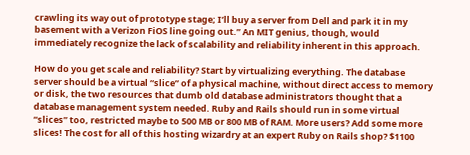crawling its way out of prototype stage; I’ll buy a server from Dell and park it in my basement with a Verizon FiOS line going out.” An MIT genius, though, would immediately recognize the lack of scalability and reliability inherent in this approach.

How do you get scale and reliability? Start by virtualizing everything. The database server should be a virtual “slice” of a physical machine, without direct access to memory or disk, the two resources that dumb old database administrators thought that a database management system needed. Ruby and Rails should run in some virtual “slices” too, restricted maybe to 500 MB or 800 MB of RAM. More users? Add some more slices! The cost for all of this hosting wizardry at an expert Ruby on Rails shop? $1100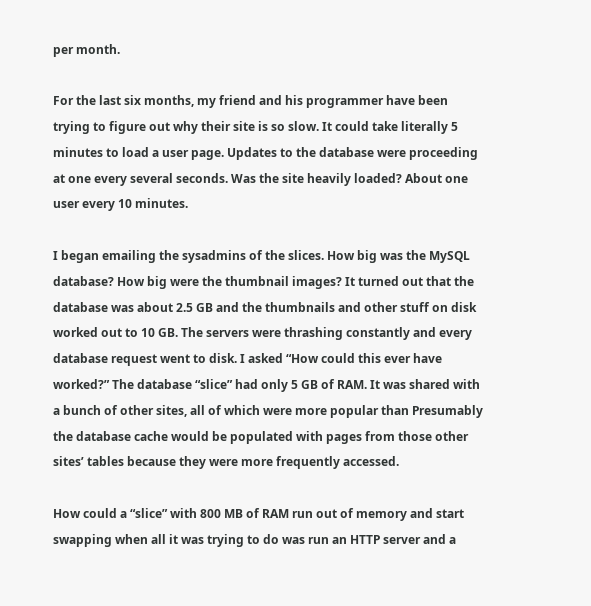per month.

For the last six months, my friend and his programmer have been trying to figure out why their site is so slow. It could take literally 5 minutes to load a user page. Updates to the database were proceeding at one every several seconds. Was the site heavily loaded? About one user every 10 minutes.

I began emailing the sysadmins of the slices. How big was the MySQL database? How big were the thumbnail images? It turned out that the database was about 2.5 GB and the thumbnails and other stuff on disk worked out to 10 GB. The servers were thrashing constantly and every database request went to disk. I asked “How could this ever have worked?” The database “slice” had only 5 GB of RAM. It was shared with a bunch of other sites, all of which were more popular than Presumably the database cache would be populated with pages from those other sites’ tables because they were more frequently accessed.

How could a “slice” with 800 MB of RAM run out of memory and start swapping when all it was trying to do was run an HTTP server and a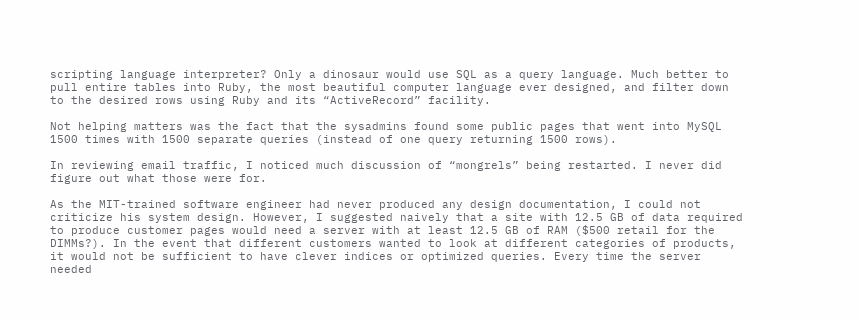scripting language interpreter? Only a dinosaur would use SQL as a query language. Much better to pull entire tables into Ruby, the most beautiful computer language ever designed, and filter down to the desired rows using Ruby and its “ActiveRecord” facility.

Not helping matters was the fact that the sysadmins found some public pages that went into MySQL 1500 times with 1500 separate queries (instead of one query returning 1500 rows).

In reviewing email traffic, I noticed much discussion of “mongrels” being restarted. I never did figure out what those were for.

As the MIT-trained software engineer had never produced any design documentation, I could not criticize his system design. However, I suggested naively that a site with 12.5 GB of data required to produce customer pages would need a server with at least 12.5 GB of RAM ($500 retail for the DIMMs?). In the event that different customers wanted to look at different categories of products, it would not be sufficient to have clever indices or optimized queries. Every time the server needed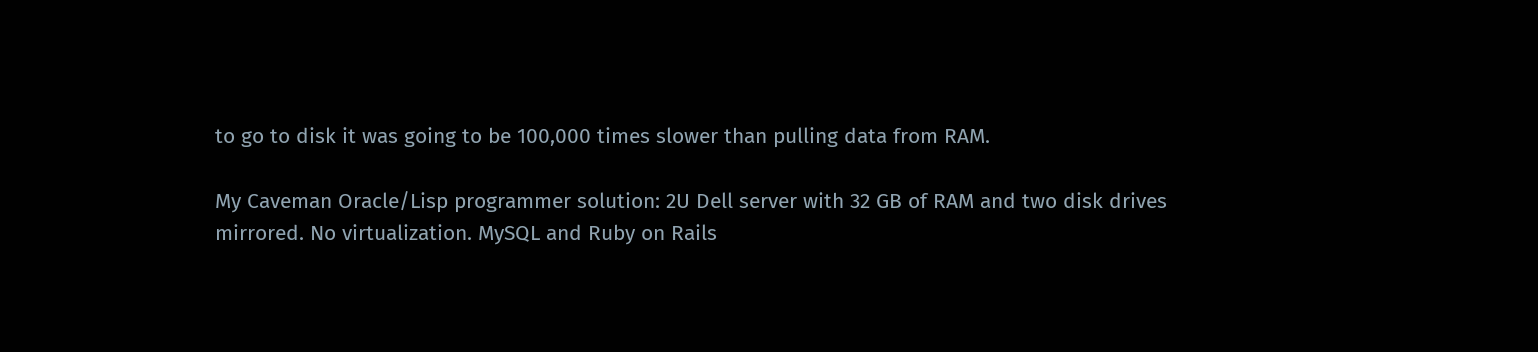to go to disk it was going to be 100,000 times slower than pulling data from RAM.

My Caveman Oracle/Lisp programmer solution: 2U Dell server with 32 GB of RAM and two disk drives mirrored. No virtualization. MySQL and Ruby on Rails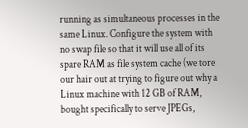running as simultaneous processes in the same Linux. Configure the system with no swap file so that it will use all of its spare RAM as file system cache (we tore our hair out at trying to figure out why a Linux machine with 12 GB of RAM, bought specifically to serve JPEGs,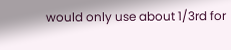would only use about 1/3rd for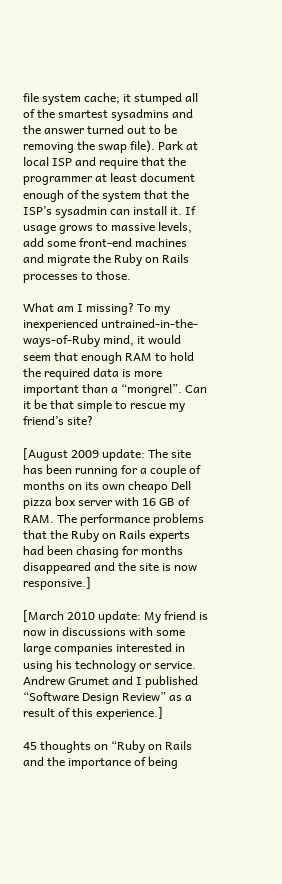file system cache; it stumped all of the smartest sysadmins and the answer turned out to be removing the swap file). Park at local ISP and require that the programmer at least document enough of the system that the ISP’s sysadmin can install it. If usage grows to massive levels, add some front-end machines and migrate the Ruby on Rails processes to those.

What am I missing? To my inexperienced untrained-in-the-ways-of-Ruby mind, it would seem that enough RAM to hold the required data is more important than a “mongrel”. Can it be that simple to rescue my friend’s site?

[August 2009 update: The site has been running for a couple of months on its own cheapo Dell pizza box server with 16 GB of RAM. The performance problems that the Ruby on Rails experts had been chasing for months disappeared and the site is now responsive.]

[March 2010 update: My friend is now in discussions with some large companies interested in using his technology or service. Andrew Grumet and I published “Software Design Review” as a result of this experience.]

45 thoughts on “Ruby on Rails and the importance of being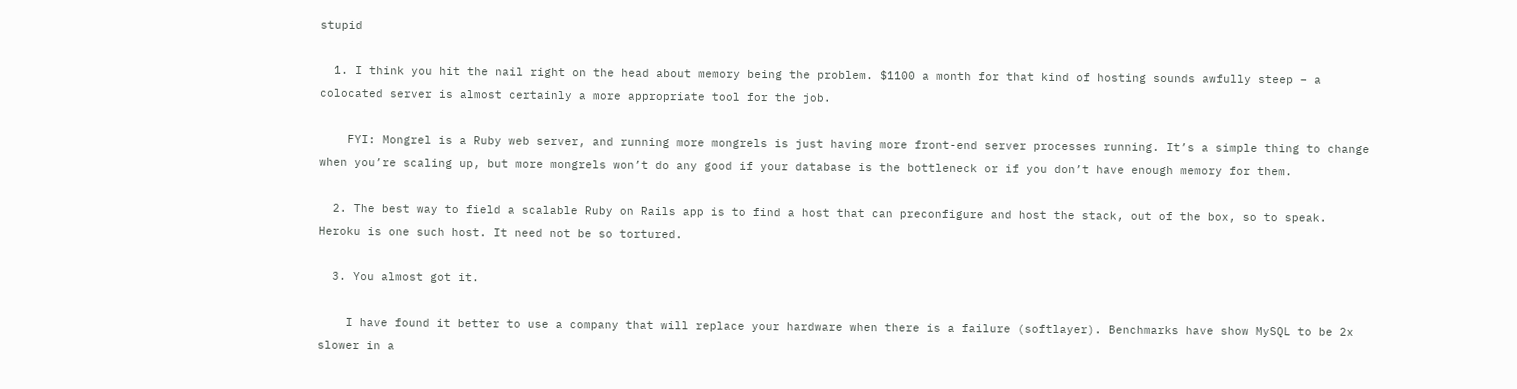stupid

  1. I think you hit the nail right on the head about memory being the problem. $1100 a month for that kind of hosting sounds awfully steep – a colocated server is almost certainly a more appropriate tool for the job.

    FYI: Mongrel is a Ruby web server, and running more mongrels is just having more front-end server processes running. It’s a simple thing to change when you’re scaling up, but more mongrels won’t do any good if your database is the bottleneck or if you don’t have enough memory for them.

  2. The best way to field a scalable Ruby on Rails app is to find a host that can preconfigure and host the stack, out of the box, so to speak. Heroku is one such host. It need not be so tortured.

  3. You almost got it.

    I have found it better to use a company that will replace your hardware when there is a failure (softlayer). Benchmarks have show MySQL to be 2x slower in a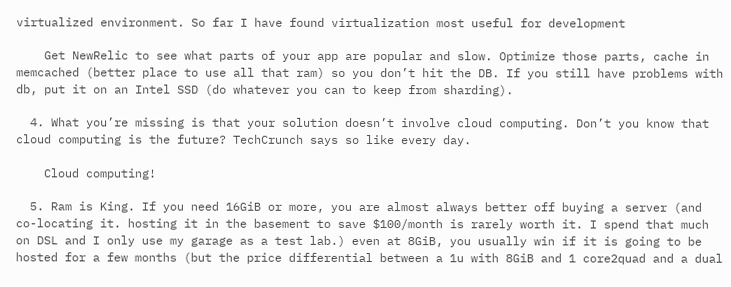virtualized environment. So far I have found virtualization most useful for development

    Get NewRelic to see what parts of your app are popular and slow. Optimize those parts, cache in memcached (better place to use all that ram) so you don’t hit the DB. If you still have problems with db, put it on an Intel SSD (do whatever you can to keep from sharding).

  4. What you’re missing is that your solution doesn’t involve cloud computing. Don’t you know that cloud computing is the future? TechCrunch says so like every day.

    Cloud computing!

  5. Ram is King. If you need 16GiB or more, you are almost always better off buying a server (and co-locating it. hosting it in the basement to save $100/month is rarely worth it. I spend that much on DSL and I only use my garage as a test lab.) even at 8GiB, you usually win if it is going to be hosted for a few months (but the price differential between a 1u with 8GiB and 1 core2quad and a dual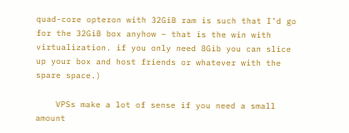quad-core opteron with 32GiB ram is such that I’d go for the 32GiB box anyhow – that is the win with virtualization. if you only need 8Gib you can slice up your box and host friends or whatever with the spare space.)

    VPSs make a lot of sense if you need a small amount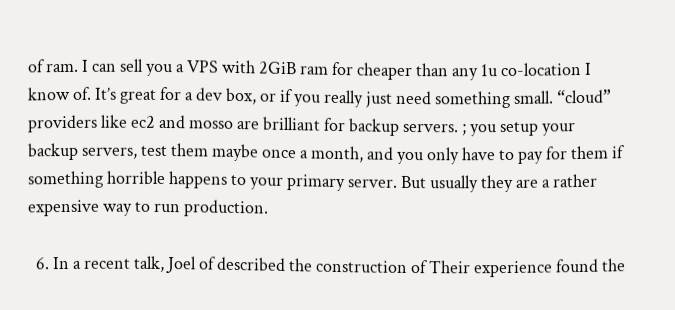of ram. I can sell you a VPS with 2GiB ram for cheaper than any 1u co-location I know of. It’s great for a dev box, or if you really just need something small. “cloud” providers like ec2 and mosso are brilliant for backup servers. ; you setup your backup servers, test them maybe once a month, and you only have to pay for them if something horrible happens to your primary server. But usually they are a rather expensive way to run production.

  6. In a recent talk, Joel of described the construction of Their experience found the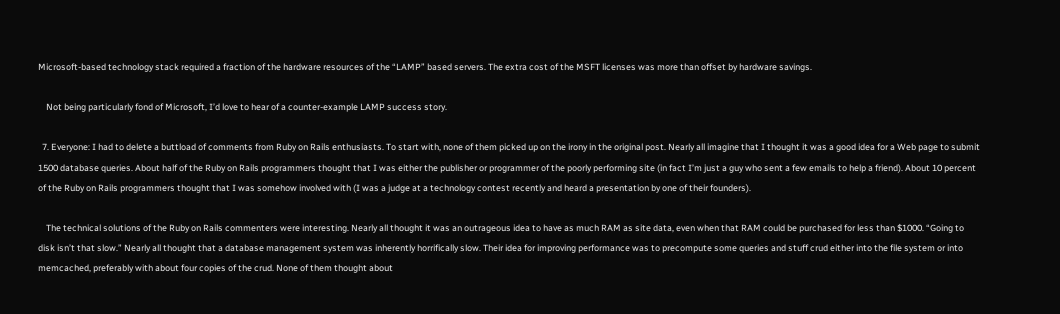Microsoft-based technology stack required a fraction of the hardware resources of the “LAMP” based servers. The extra cost of the MSFT licenses was more than offset by hardware savings.

    Not being particularly fond of Microsoft, I’d love to hear of a counter-example LAMP success story.

  7. Everyone: I had to delete a buttload of comments from Ruby on Rails enthusiasts. To start with, none of them picked up on the irony in the original post. Nearly all imagine that I thought it was a good idea for a Web page to submit 1500 database queries. About half of the Ruby on Rails programmers thought that I was either the publisher or programmer of the poorly performing site (in fact I’m just a guy who sent a few emails to help a friend). About 10 percent of the Ruby on Rails programmers thought that I was somehow involved with (I was a judge at a technology contest recently and heard a presentation by one of their founders).

    The technical solutions of the Ruby on Rails commenters were interesting. Nearly all thought it was an outrageous idea to have as much RAM as site data, even when that RAM could be purchased for less than $1000. “Going to disk isn’t that slow.” Nearly all thought that a database management system was inherently horrifically slow. Their idea for improving performance was to precompute some queries and stuff crud either into the file system or into memcached, preferably with about four copies of the crud. None of them thought about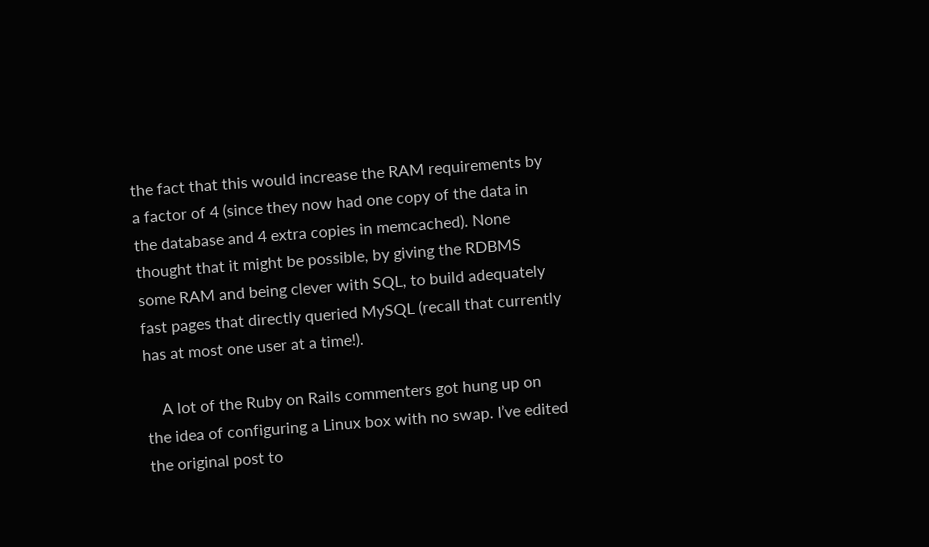the fact that this would increase the RAM requirements by a factor of 4 (since they now had one copy of the data in the database and 4 extra copies in memcached). None thought that it might be possible, by giving the RDBMS some RAM and being clever with SQL, to build adequately fast pages that directly queried MySQL (recall that currently has at most one user at a time!).

    A lot of the Ruby on Rails commenters got hung up on the idea of configuring a Linux box with no swap. I’ve edited the original post to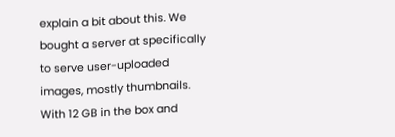explain a bit about this. We bought a server at specifically to serve user-uploaded images, mostly thumbnails. With 12 GB in the box and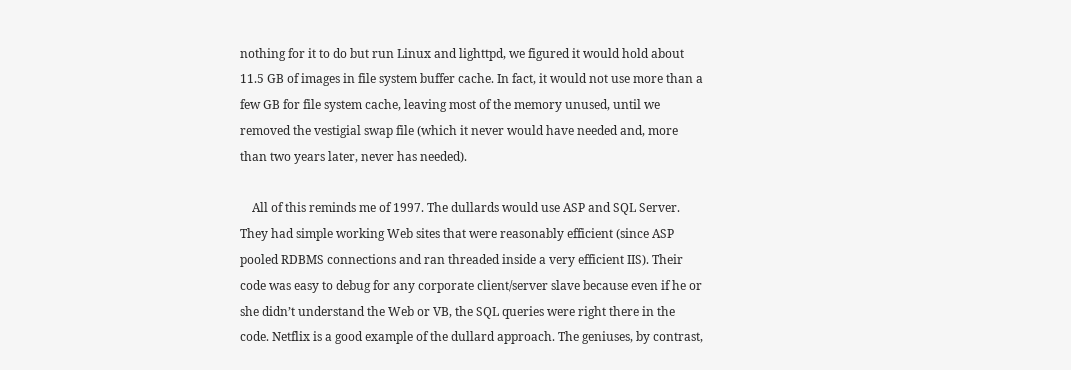nothing for it to do but run Linux and lighttpd, we figured it would hold about 11.5 GB of images in file system buffer cache. In fact, it would not use more than a few GB for file system cache, leaving most of the memory unused, until we removed the vestigial swap file (which it never would have needed and, more than two years later, never has needed).

    All of this reminds me of 1997. The dullards would use ASP and SQL Server. They had simple working Web sites that were reasonably efficient (since ASP pooled RDBMS connections and ran threaded inside a very efficient IIS). Their code was easy to debug for any corporate client/server slave because even if he or she didn’t understand the Web or VB, the SQL queries were right there in the code. Netflix is a good example of the dullard approach. The geniuses, by contrast,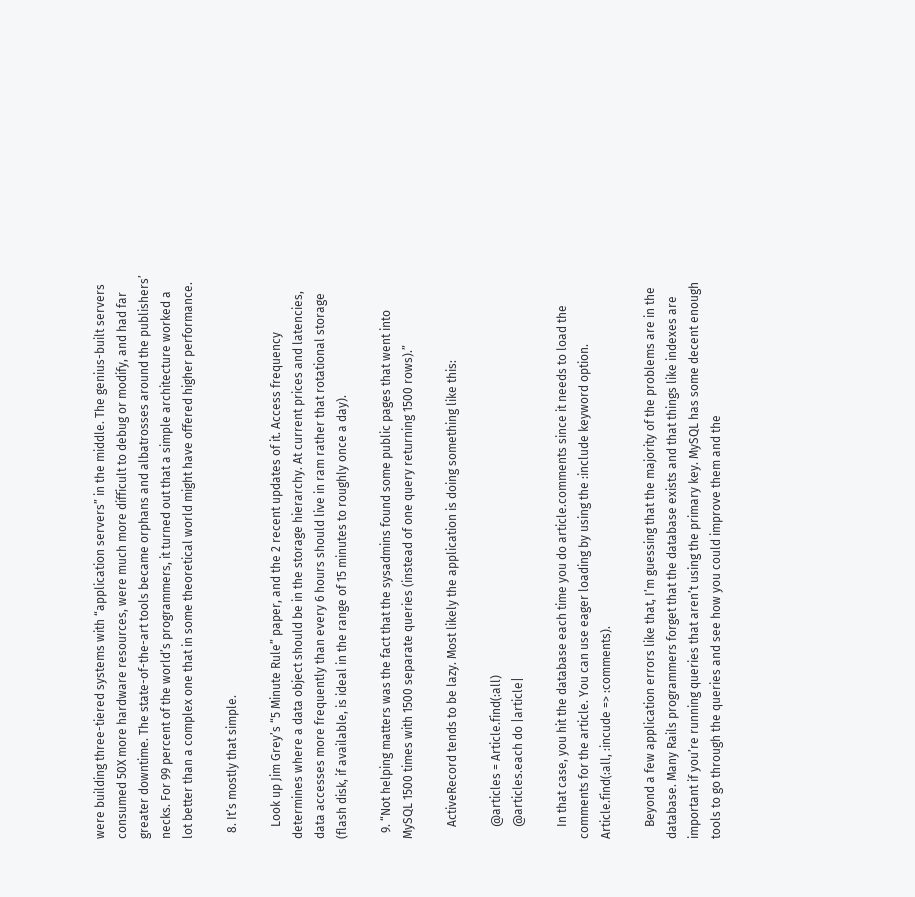were building three-tiered systems with “application servers” in the middle. The genius-built servers consumed 50X more hardware resources, were much more difficult to debug or modify, and had far greater downtime. The state-of-the-art tools became orphans and albatrosses around the publishers’ necks. For 99 percent of the world’s programmers, it turned out that a simple architecture worked a lot better than a complex one that in some theoretical world might have offered higher performance.

  8. It’s mostly that simple.

    Look up Jim Grey’s “5 Minute Rule” paper, and the 2 recent updates of it. Access frequency determines where a data object should be in the storage hierarchy. At current prices and latencies, data accesses more frequently than every 6 hours should live in ram rather that rotational storage (flash disk, if available, is ideal in the range of 15 minutes to roughly once a day).

  9. “Not helping matters was the fact that the sysadmins found some public pages that went into MySQL 1500 times with 1500 separate queries (instead of one query returning 1500 rows).”

    ActiveRecord tends to be lazy. Most likely the application is doing something like this:

    @articles = Article.find(:all)
    @articles.each do |article|

    In that case, you hit the database each time you do article.comments since it needs to load the comments for the article. You can use eager loading by using the :include keyword option. Article.find(:all, :incude => :comments).

    Beyond a few application errors like that, I’m guessing that the majority of the problems are in the database. Many Rails programmers forget that the database exists and that things like indexes are important if you’re running queries that aren’t using the primary key. MySQL has some decent enough tools to go through the queries and see how you could improve them and the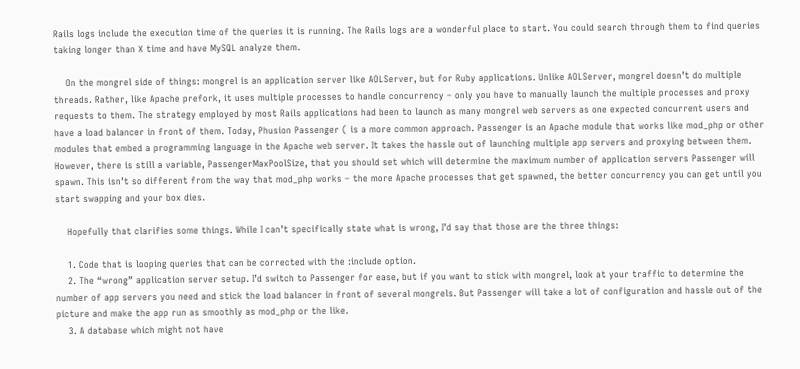Rails logs include the execution time of the queries it is running. The Rails logs are a wonderful place to start. You could search through them to find queries taking longer than X time and have MySQL analyze them.

    On the mongrel side of things: mongrel is an application server like AOLServer, but for Ruby applications. Unlike AOLServer, mongrel doesn’t do multiple threads. Rather, like Apache prefork, it uses multiple processes to handle concurrency – only you have to manually launch the multiple processes and proxy requests to them. The strategy employed by most Rails applications had been to launch as many mongrel web servers as one expected concurrent users and have a load balancer in front of them. Today, Phusion Passenger ( is a more common approach. Passenger is an Apache module that works like mod_php or other modules that embed a programming language in the Apache web server. It takes the hassle out of launching multiple app servers and proxying between them. However, there is still a variable, PassengerMaxPoolSize, that you should set which will determine the maximum number of application servers Passenger will spawn. This isn’t so different from the way that mod_php works – the more Apache processes that get spawned, the better concurrency you can get until you start swapping and your box dies.

    Hopefully that clarifies some things. While I can’t specifically state what is wrong, I’d say that those are the three things:

    1. Code that is looping queries that can be corrected with the :include option.
    2. The “wrong” application server setup. I’d switch to Passenger for ease, but if you want to stick with mongrel, look at your traffic to determine the number of app servers you need and stick the load balancer in front of several mongrels. But Passenger will take a lot of configuration and hassle out of the picture and make the app run as smoothly as mod_php or the like.
    3. A database which might not have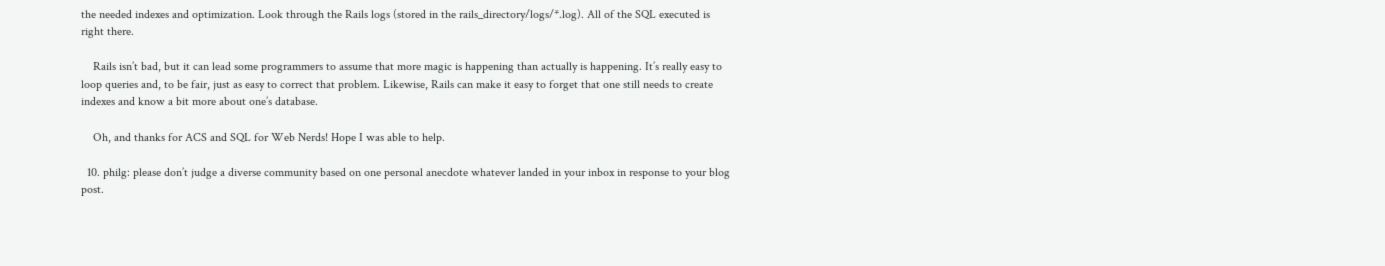the needed indexes and optimization. Look through the Rails logs (stored in the rails_directory/logs/*.log). All of the SQL executed is right there.

    Rails isn’t bad, but it can lead some programmers to assume that more magic is happening than actually is happening. It’s really easy to loop queries and, to be fair, just as easy to correct that problem. Likewise, Rails can make it easy to forget that one still needs to create indexes and know a bit more about one’s database.

    Oh, and thanks for ACS and SQL for Web Nerds! Hope I was able to help.

  10. philg: please don’t judge a diverse community based on one personal anecdote whatever landed in your inbox in response to your blog post.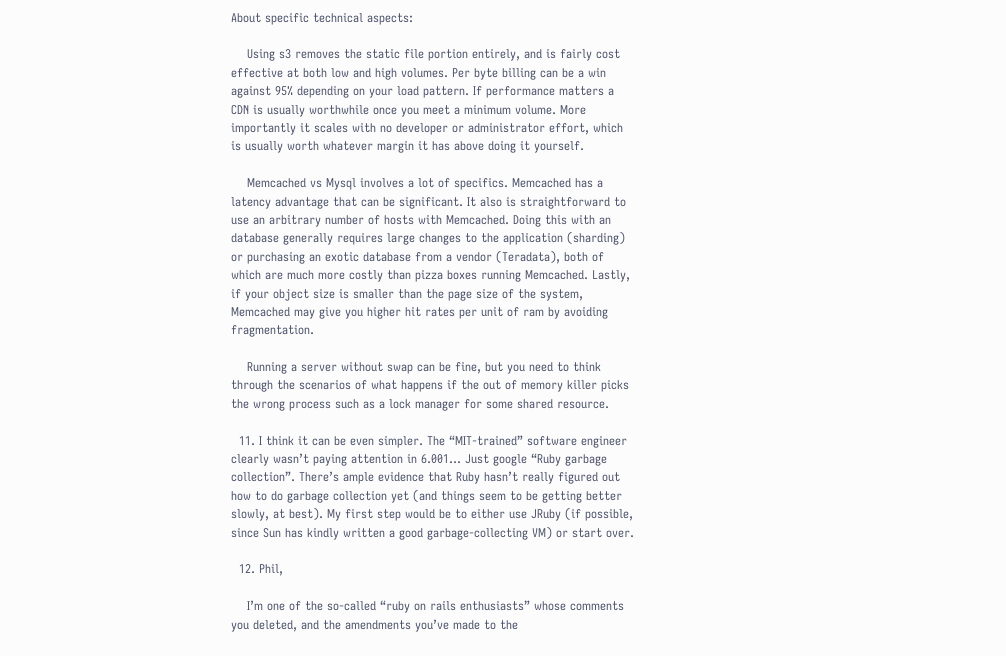About specific technical aspects:

    Using s3 removes the static file portion entirely, and is fairly cost effective at both low and high volumes. Per byte billing can be a win against 95% depending on your load pattern. If performance matters a CDN is usually worthwhile once you meet a minimum volume. More importantly it scales with no developer or administrator effort, which is usually worth whatever margin it has above doing it yourself.

    Memcached vs Mysql involves a lot of specifics. Memcached has a latency advantage that can be significant. It also is straightforward to use an arbitrary number of hosts with Memcached. Doing this with an database generally requires large changes to the application (sharding) or purchasing an exotic database from a vendor (Teradata), both of which are much more costly than pizza boxes running Memcached. Lastly, if your object size is smaller than the page size of the system, Memcached may give you higher hit rates per unit of ram by avoiding fragmentation.

    Running a server without swap can be fine, but you need to think through the scenarios of what happens if the out of memory killer picks the wrong process such as a lock manager for some shared resource.

  11. I think it can be even simpler. The “MIT-trained” software engineer clearly wasn’t paying attention in 6.001… Just google “Ruby garbage collection”. There’s ample evidence that Ruby hasn’t really figured out how to do garbage collection yet (and things seem to be getting better slowly, at best). My first step would be to either use JRuby (if possible, since Sun has kindly written a good garbage-collecting VM) or start over.

  12. Phil,

    I’m one of the so-called “ruby on rails enthusiasts” whose comments you deleted, and the amendments you’ve made to the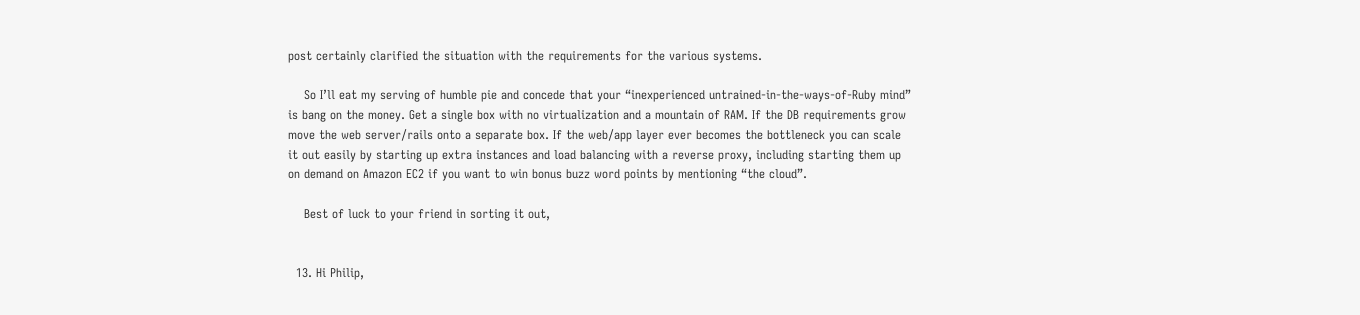post certainly clarified the situation with the requirements for the various systems.

    So I’ll eat my serving of humble pie and concede that your “inexperienced untrained-in-the-ways-of-Ruby mind” is bang on the money. Get a single box with no virtualization and a mountain of RAM. If the DB requirements grow move the web server/rails onto a separate box. If the web/app layer ever becomes the bottleneck you can scale it out easily by starting up extra instances and load balancing with a reverse proxy, including starting them up on demand on Amazon EC2 if you want to win bonus buzz word points by mentioning “the cloud”.

    Best of luck to your friend in sorting it out,


  13. Hi Philip,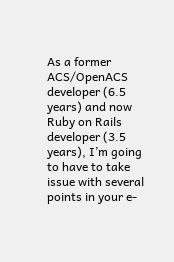As a former ACS/OpenACS developer (6.5 years) and now Ruby on Rails developer (3.5 years), I’m going to have to take issue with several points in your e-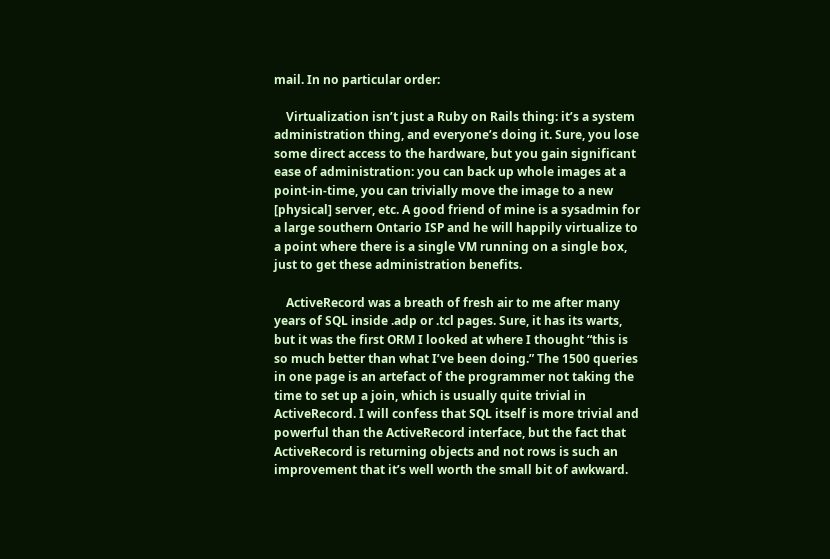mail. In no particular order:

    Virtualization isn’t just a Ruby on Rails thing: it’s a system administration thing, and everyone’s doing it. Sure, you lose some direct access to the hardware, but you gain significant ease of administration: you can back up whole images at a point-in-time, you can trivially move the image to a new [physical] server, etc. A good friend of mine is a sysadmin for a large southern Ontario ISP and he will happily virtualize to a point where there is a single VM running on a single box, just to get these administration benefits.

    ActiveRecord was a breath of fresh air to me after many years of SQL inside .adp or .tcl pages. Sure, it has its warts, but it was the first ORM I looked at where I thought “this is so much better than what I’ve been doing.” The 1500 queries in one page is an artefact of the programmer not taking the time to set up a join, which is usually quite trivial in ActiveRecord. I will confess that SQL itself is more trivial and powerful than the ActiveRecord interface, but the fact that ActiveRecord is returning objects and not rows is such an improvement that it’s well worth the small bit of awkward.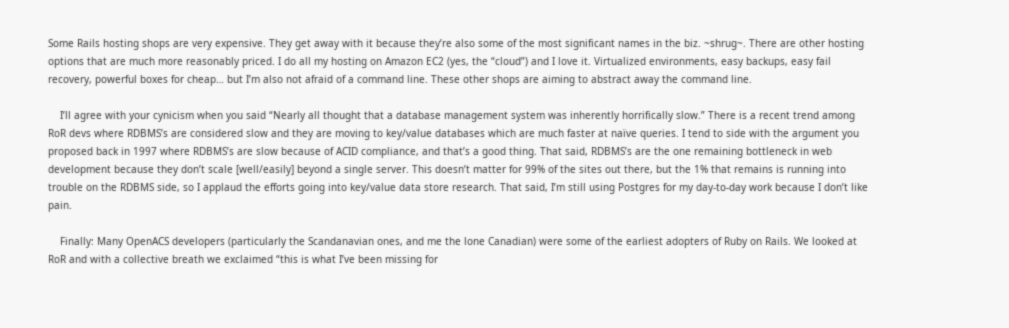Some Rails hosting shops are very expensive. They get away with it because they’re also some of the most significant names in the biz. ~shrug~. There are other hosting options that are much more reasonably priced. I do all my hosting on Amazon EC2 (yes, the “cloud”) and I love it. Virtualized environments, easy backups, easy fail recovery, powerful boxes for cheap… but I’m also not afraid of a command line. These other shops are aiming to abstract away the command line.

    I’ll agree with your cynicism when you said “Nearly all thought that a database management system was inherently horrifically slow.” There is a recent trend among RoR devs where RDBMS’s are considered slow and they are moving to key/value databases which are much faster at naïve queries. I tend to side with the argument you proposed back in 1997 where RDBMS’s are slow because of ACID compliance, and that’s a good thing. That said, RDBMS’s are the one remaining bottleneck in web development because they don’t scale [well/easily] beyond a single server. This doesn’t matter for 99% of the sites out there, but the 1% that remains is running into trouble on the RDBMS side, so I applaud the efforts going into key/value data store research. That said, I’m still using Postgres for my day-to-day work because I don’t like pain.

    Finally: Many OpenACS developers (particularly the Scandanavian ones, and me the lone Canadian) were some of the earliest adopters of Ruby on Rails. We looked at RoR and with a collective breath we exclaimed “this is what I’ve been missing for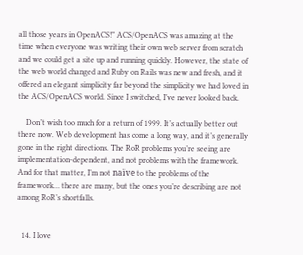all those years in OpenACS!” ACS/OpenACS was amazing at the time when everyone was writing their own web server from scratch and we could get a site up and running quickly. However, the state of the web world changed and Ruby on Rails was new and fresh, and it offered an elegant simplicity far beyond the simplicity we had loved in the ACS/OpenACS world. Since I switched, I’ve never looked back.

    Don’t wish too much for a return of 1999. It’s actually better out there now. Web development has come a long way, and it’s generally gone in the right directions. The RoR problems you’re seeing are implementation-dependent, and not problems with the framework. And for that matter, I’m not naïve to the problems of the framework… there are many, but the ones you’re describing are not among RoR’s shortfalls.


  14. I love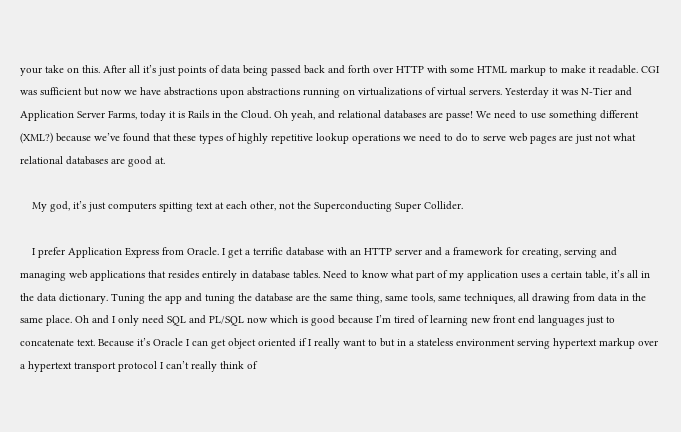your take on this. After all it’s just points of data being passed back and forth over HTTP with some HTML markup to make it readable. CGI was sufficient but now we have abstractions upon abstractions running on virtualizations of virtual servers. Yesterday it was N-Tier and Application Server Farms, today it is Rails in the Cloud. Oh yeah, and relational databases are passe! We need to use something different (XML?) because we’ve found that these types of highly repetitive lookup operations we need to do to serve web pages are just not what relational databases are good at.

    My god, it’s just computers spitting text at each other, not the Superconducting Super Collider.

    I prefer Application Express from Oracle. I get a terrific database with an HTTP server and a framework for creating, serving and managing web applications that resides entirely in database tables. Need to know what part of my application uses a certain table, it’s all in the data dictionary. Tuning the app and tuning the database are the same thing, same tools, same techniques, all drawing from data in the same place. Oh and I only need SQL and PL/SQL now which is good because I’m tired of learning new front end languages just to concatenate text. Because it’s Oracle I can get object oriented if I really want to but in a stateless environment serving hypertext markup over a hypertext transport protocol I can’t really think of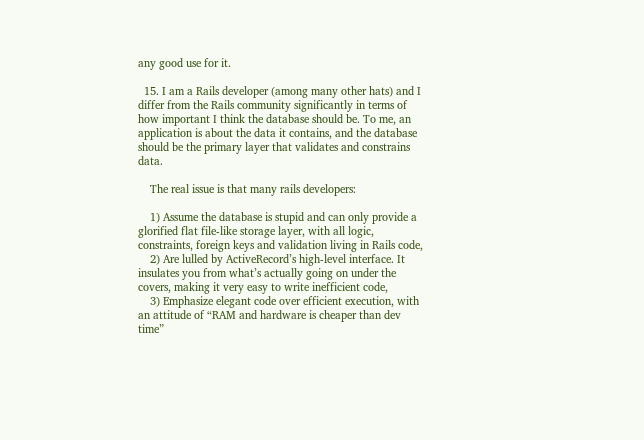any good use for it.

  15. I am a Rails developer (among many other hats) and I differ from the Rails community significantly in terms of how important I think the database should be. To me, an application is about the data it contains, and the database should be the primary layer that validates and constrains data.

    The real issue is that many rails developers:

    1) Assume the database is stupid and can only provide a glorified flat file-like storage layer, with all logic, constraints, foreign keys and validation living in Rails code,
    2) Are lulled by ActiveRecord’s high-level interface. It insulates you from what’s actually going on under the covers, making it very easy to write inefficient code,
    3) Emphasize elegant code over efficient execution, with an attitude of “RAM and hardware is cheaper than dev time”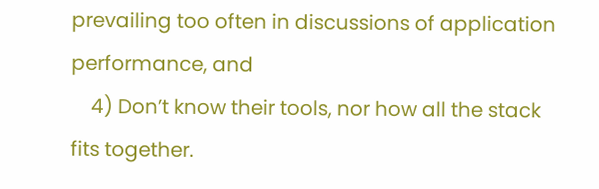prevailing too often in discussions of application performance, and
    4) Don’t know their tools, nor how all the stack fits together.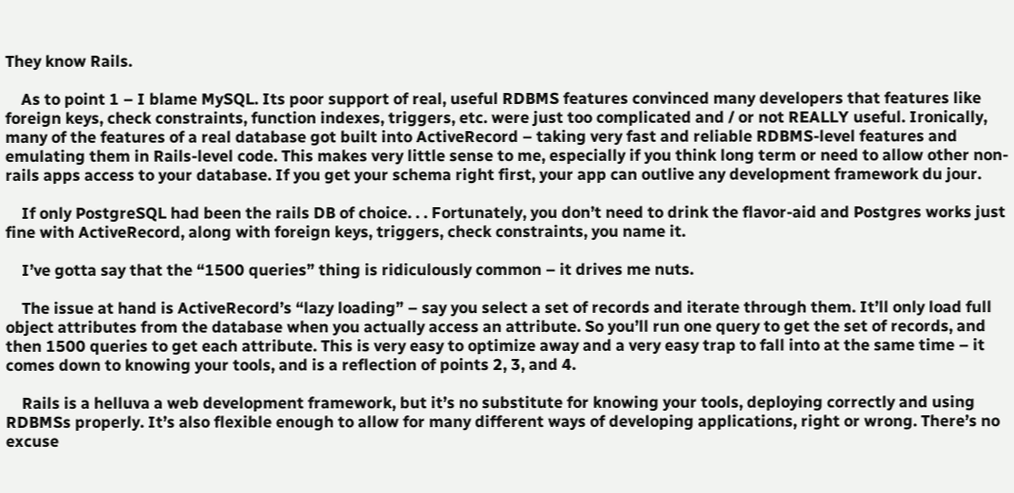They know Rails.

    As to point 1 – I blame MySQL. Its poor support of real, useful RDBMS features convinced many developers that features like foreign keys, check constraints, function indexes, triggers, etc. were just too complicated and / or not REALLY useful. Ironically, many of the features of a real database got built into ActiveRecord – taking very fast and reliable RDBMS-level features and emulating them in Rails-level code. This makes very little sense to me, especially if you think long term or need to allow other non-rails apps access to your database. If you get your schema right first, your app can outlive any development framework du jour.

    If only PostgreSQL had been the rails DB of choice. . . Fortunately, you don’t need to drink the flavor-aid and Postgres works just fine with ActiveRecord, along with foreign keys, triggers, check constraints, you name it.

    I’ve gotta say that the “1500 queries” thing is ridiculously common – it drives me nuts.

    The issue at hand is ActiveRecord’s “lazy loading” – say you select a set of records and iterate through them. It’ll only load full object attributes from the database when you actually access an attribute. So you’ll run one query to get the set of records, and then 1500 queries to get each attribute. This is very easy to optimize away and a very easy trap to fall into at the same time – it comes down to knowing your tools, and is a reflection of points 2, 3, and 4.

    Rails is a helluva a web development framework, but it’s no substitute for knowing your tools, deploying correctly and using RDBMSs properly. It’s also flexible enough to allow for many different ways of developing applications, right or wrong. There’s no excuse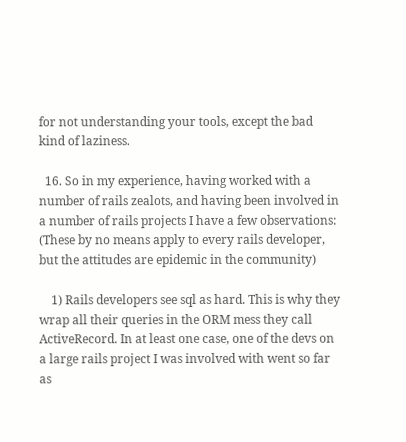for not understanding your tools, except the bad kind of laziness.

  16. So in my experience, having worked with a number of rails zealots, and having been involved in a number of rails projects I have a few observations: (These by no means apply to every rails developer, but the attitudes are epidemic in the community)

    1) Rails developers see sql as hard. This is why they wrap all their queries in the ORM mess they call ActiveRecord. In at least one case, one of the devs on a large rails project I was involved with went so far as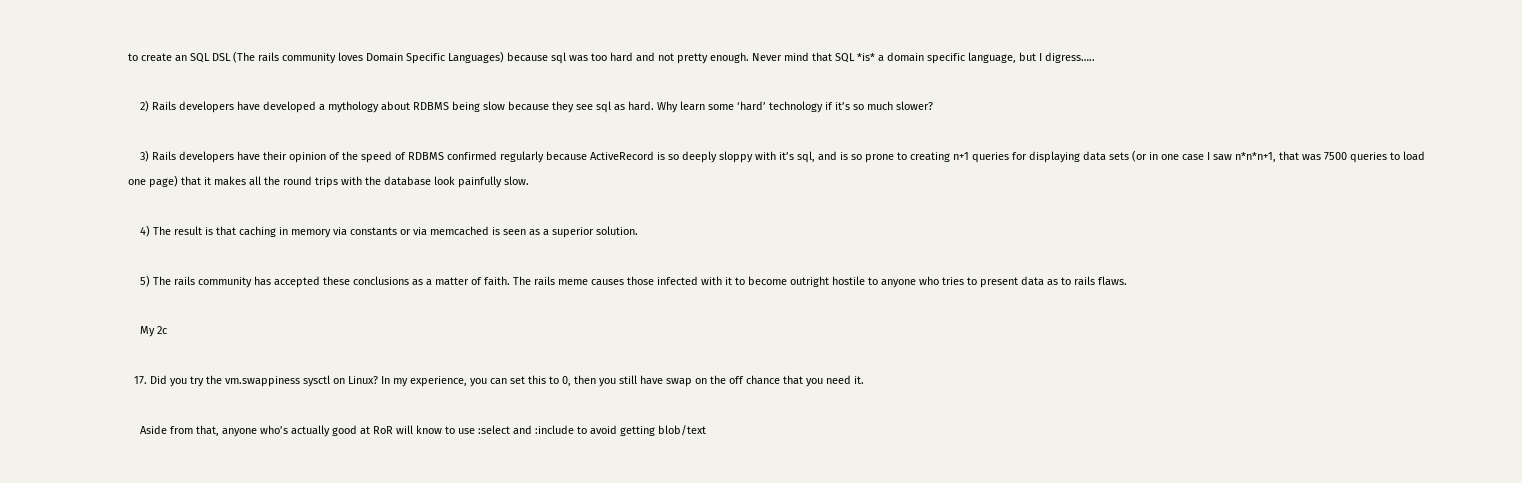to create an SQL DSL (The rails community loves Domain Specific Languages) because sql was too hard and not pretty enough. Never mind that SQL *is* a domain specific language, but I digress…..

    2) Rails developers have developed a mythology about RDBMS being slow because they see sql as hard. Why learn some ‘hard’ technology if it’s so much slower?

    3) Rails developers have their opinion of the speed of RDBMS confirmed regularly because ActiveRecord is so deeply sloppy with it’s sql, and is so prone to creating n+1 queries for displaying data sets (or in one case I saw n*n*n+1, that was 7500 queries to load one page) that it makes all the round trips with the database look painfully slow.

    4) The result is that caching in memory via constants or via memcached is seen as a superior solution.

    5) The rails community has accepted these conclusions as a matter of faith. The rails meme causes those infected with it to become outright hostile to anyone who tries to present data as to rails flaws.

    My 2c

  17. Did you try the vm.swappiness sysctl on Linux? In my experience, you can set this to 0, then you still have swap on the off chance that you need it.

    Aside from that, anyone who’s actually good at RoR will know to use :select and :include to avoid getting blob/text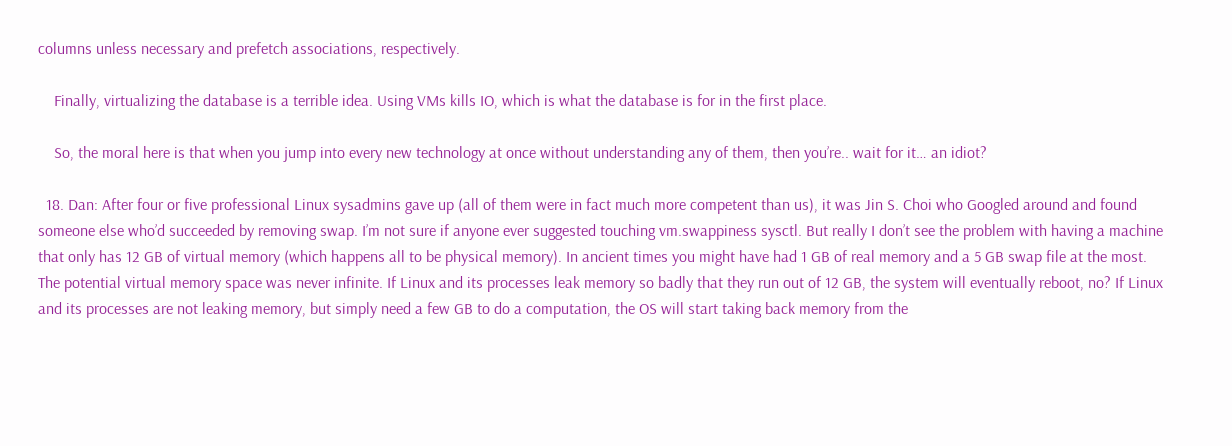columns unless necessary and prefetch associations, respectively.

    Finally, virtualizing the database is a terrible idea. Using VMs kills IO, which is what the database is for in the first place.

    So, the moral here is that when you jump into every new technology at once without understanding any of them, then you’re.. wait for it… an idiot?

  18. Dan: After four or five professional Linux sysadmins gave up (all of them were in fact much more competent than us), it was Jin S. Choi who Googled around and found someone else who’d succeeded by removing swap. I’m not sure if anyone ever suggested touching vm.swappiness sysctl. But really I don’t see the problem with having a machine that only has 12 GB of virtual memory (which happens all to be physical memory). In ancient times you might have had 1 GB of real memory and a 5 GB swap file at the most. The potential virtual memory space was never infinite. If Linux and its processes leak memory so badly that they run out of 12 GB, the system will eventually reboot, no? If Linux and its processes are not leaking memory, but simply need a few GB to do a computation, the OS will start taking back memory from the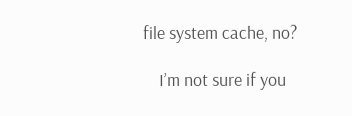file system cache, no?

    I’m not sure if you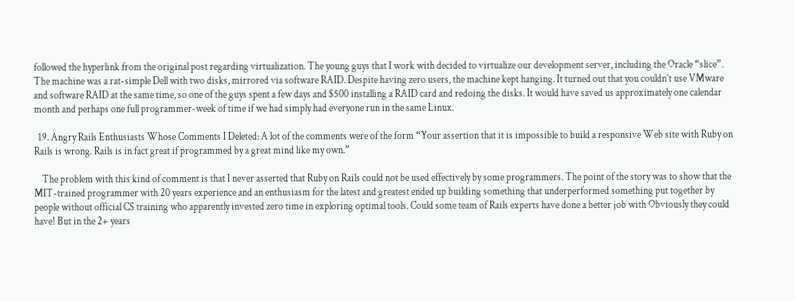followed the hyperlink from the original post regarding virtualization. The young guys that I work with decided to virtualize our development server, including the Oracle “slice”. The machine was a rat-simple Dell with two disks, mirrored via software RAID. Despite having zero users, the machine kept hanging. It turned out that you couldn’t use VMware and software RAID at the same time, so one of the guys spent a few days and $500 installing a RAID card and redoing the disks. It would have saved us approximately one calendar month and perhaps one full programmer-week of time if we had simply had everyone run in the same Linux.

  19. Angry Rails Enthusiasts Whose Comments I Deleted: A lot of the comments were of the form “Your assertion that it is impossible to build a responsive Web site with Ruby on Rails is wrong. Rails is in fact great if programmed by a great mind like my own.”

    The problem with this kind of comment is that I never asserted that Ruby on Rails could not be used effectively by some programmers. The point of the story was to show that the MIT-trained programmer with 20 years experience and an enthusiasm for the latest and greatest ended up building something that underperformed something put together by people without official CS training who apparently invested zero time in exploring optimal tools. Could some team of Rails experts have done a better job with Obviously they could have! But in the 2+ years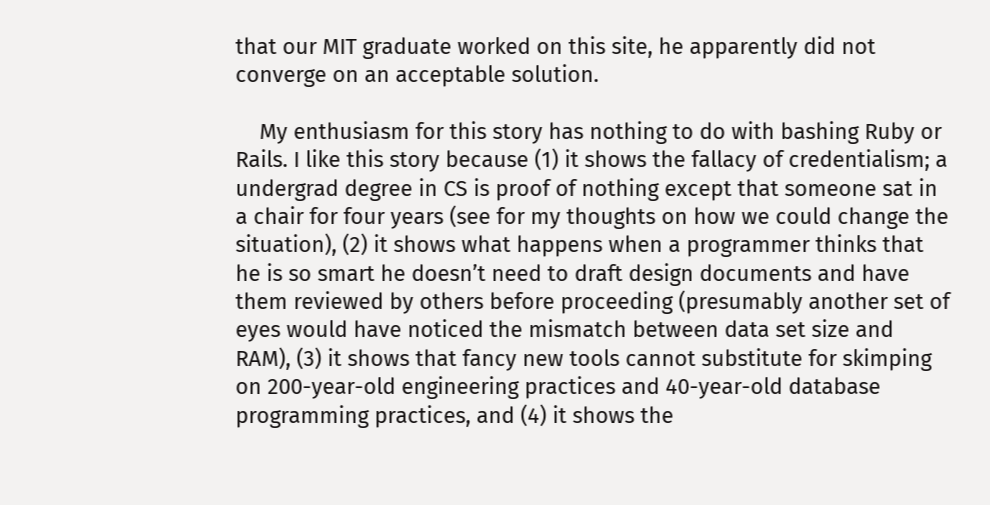that our MIT graduate worked on this site, he apparently did not converge on an acceptable solution.

    My enthusiasm for this story has nothing to do with bashing Ruby or Rails. I like this story because (1) it shows the fallacy of credentialism; a undergrad degree in CS is proof of nothing except that someone sat in a chair for four years (see for my thoughts on how we could change the situation), (2) it shows what happens when a programmer thinks that he is so smart he doesn’t need to draft design documents and have them reviewed by others before proceeding (presumably another set of eyes would have noticed the mismatch between data set size and RAM), (3) it shows that fancy new tools cannot substitute for skimping on 200-year-old engineering practices and 40-year-old database programming practices, and (4) it shows the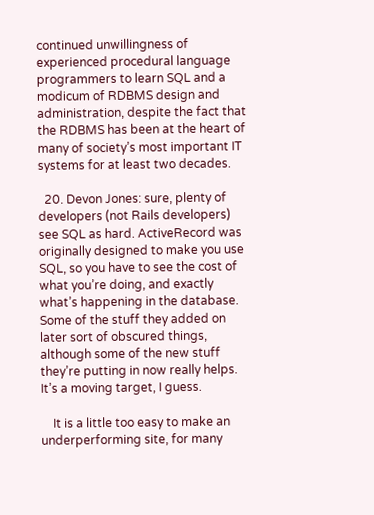continued unwillingness of experienced procedural language programmers to learn SQL and a modicum of RDBMS design and administration, despite the fact that the RDBMS has been at the heart of many of society’s most important IT systems for at least two decades.

  20. Devon Jones: sure, plenty of developers (not Rails developers) see SQL as hard. ActiveRecord was originally designed to make you use SQL, so you have to see the cost of what you’re doing, and exactly what’s happening in the database. Some of the stuff they added on later sort of obscured things, although some of the new stuff they’re putting in now really helps. It’s a moving target, I guess.

    It is a little too easy to make an underperforming site, for many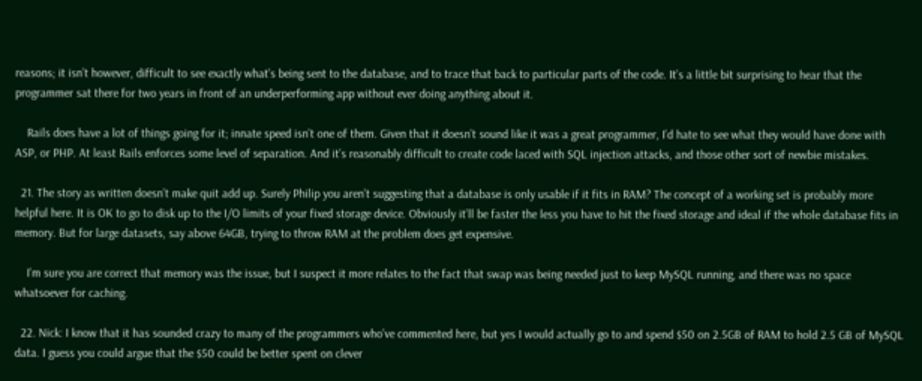reasons; it isn’t however, difficult to see exactly what’s being sent to the database, and to trace that back to particular parts of the code. It’s a little bit surprising to hear that the programmer sat there for two years in front of an underperforming app without ever doing anything about it.

    Rails does have a lot of things going for it; innate speed isn’t one of them. Given that it doesn’t sound like it was a great programmer, I’d hate to see what they would have done with ASP, or PHP. At least Rails enforces some level of separation. And it’s reasonably difficult to create code laced with SQL injection attacks, and those other sort of newbie mistakes.

  21. The story as written doesn’t make quit add up. Surely Philip you aren’t suggesting that a database is only usable if it fits in RAM? The concept of a working set is probably more helpful here. It is OK to go to disk up to the I/O limits of your fixed storage device. Obviously it’ll be faster the less you have to hit the fixed storage and ideal if the whole database fits in memory. But for large datasets, say above 64GB, trying to throw RAM at the problem does get expensive.

    I’m sure you are correct that memory was the issue, but I suspect it more relates to the fact that swap was being needed just to keep MySQL running, and there was no space whatsoever for caching.

  22. Nick: I know that it has sounded crazy to many of the programmers who’ve commented here, but yes I would actually go to and spend $50 on 2.5GB of RAM to hold 2.5 GB of MySQL data. I guess you could argue that the $50 could be better spent on clever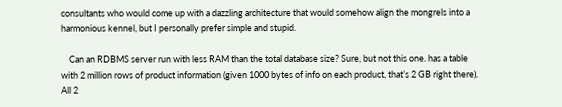consultants who would come up with a dazzling architecture that would somehow align the mongrels into a harmonious kennel, but I personally prefer simple and stupid.

    Can an RDBMS server run with less RAM than the total database size? Sure, but not this one. has a table with 2 million rows of product information (given 1000 bytes of info on each product, that’s 2 GB right there). All 2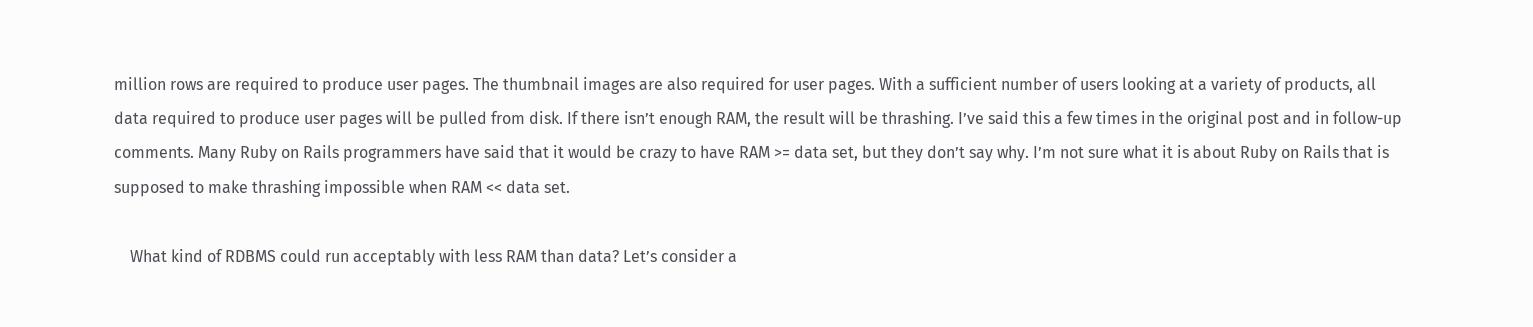million rows are required to produce user pages. The thumbnail images are also required for user pages. With a sufficient number of users looking at a variety of products, all data required to produce user pages will be pulled from disk. If there isn’t enough RAM, the result will be thrashing. I’ve said this a few times in the original post and in follow-up comments. Many Ruby on Rails programmers have said that it would be crazy to have RAM >= data set, but they don’t say why. I’m not sure what it is about Ruby on Rails that is supposed to make thrashing impossible when RAM << data set.

    What kind of RDBMS could run acceptably with less RAM than data? Let’s consider a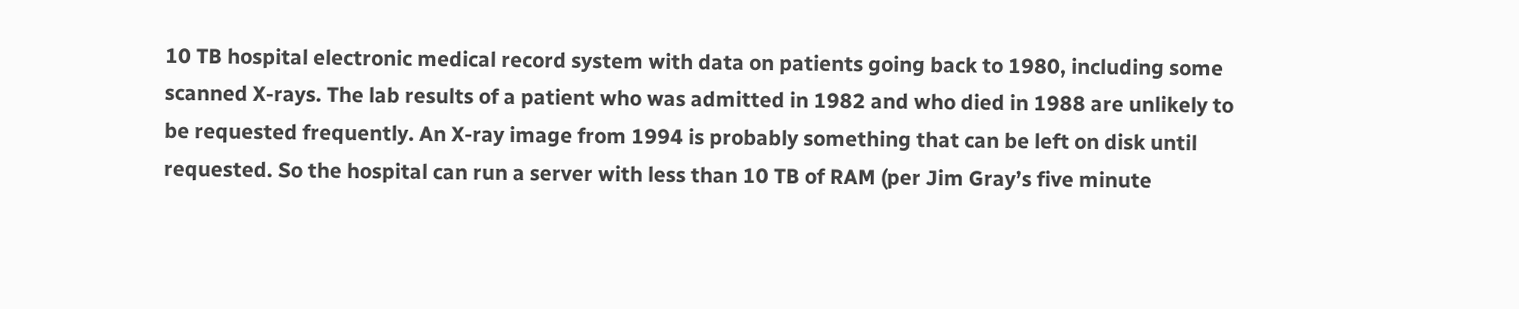10 TB hospital electronic medical record system with data on patients going back to 1980, including some scanned X-rays. The lab results of a patient who was admitted in 1982 and who died in 1988 are unlikely to be requested frequently. An X-ray image from 1994 is probably something that can be left on disk until requested. So the hospital can run a server with less than 10 TB of RAM (per Jim Gray’s five minute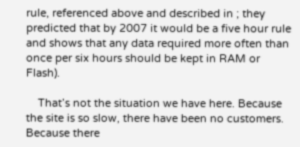rule, referenced above and described in ; they predicted that by 2007 it would be a five hour rule and shows that any data required more often than once per six hours should be kept in RAM or Flash).

    That’s not the situation we have here. Because the site is so slow, there have been no customers. Because there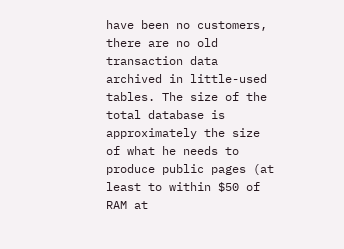have been no customers, there are no old transaction data archived in little-used tables. The size of the total database is approximately the size of what he needs to produce public pages (at least to within $50 of RAM at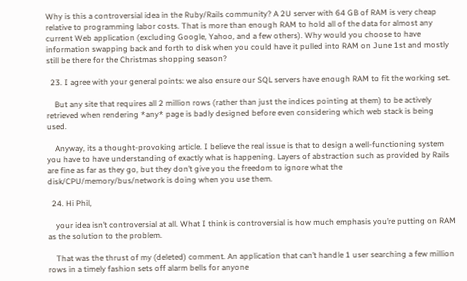Why is this a controversial idea in the Ruby/Rails community? A 2U server with 64 GB of RAM is very cheap relative to programming labor costs. That is more than enough RAM to hold all of the data for almost any current Web application (excluding Google, Yahoo, and a few others). Why would you choose to have information swapping back and forth to disk when you could have it pulled into RAM on June 1st and mostly still be there for the Christmas shopping season?

  23. I agree with your general points: we also ensure our SQL servers have enough RAM to fit the working set.

    But any site that requires all 2 million rows (rather than just the indices pointing at them) to be actively retrieved when rendering *any* page is badly designed before even considering which web stack is being used.

    Anyway, its a thought-provoking article. I believe the real issue is that to design a well-functioning system you have to have understanding of exactly what is happening. Layers of abstraction such as provided by Rails are fine as far as they go, but they don’t give you the freedom to ignore what the disk/CPU/memory/bus/network is doing when you use them.

  24. Hi Phil,

    your idea isn’t controversial at all. What I think is controversial is how much emphasis you’re putting on RAM as the solution to the problem.

    That was the thrust of my (deleted) comment. An application that can’t handle 1 user searching a few million rows in a timely fashion sets off alarm bells for anyone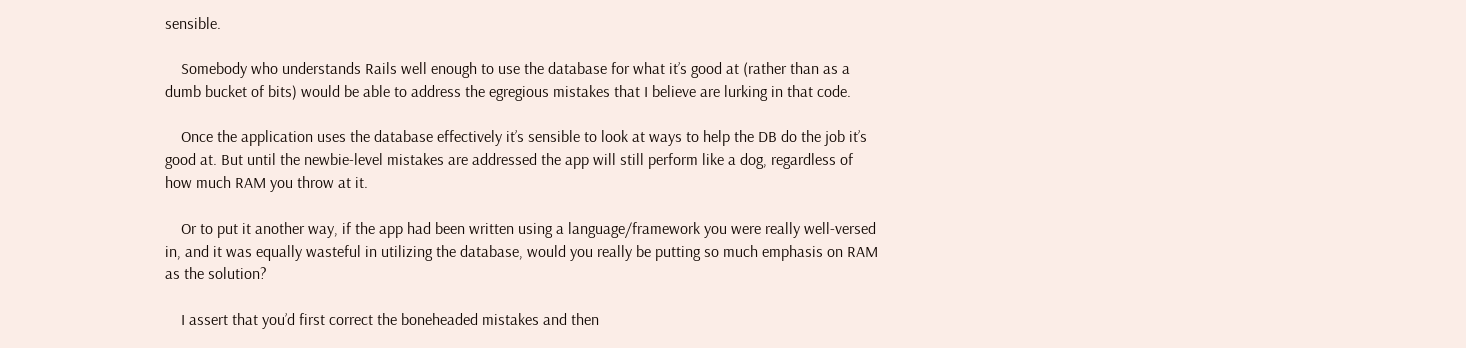sensible.

    Somebody who understands Rails well enough to use the database for what it’s good at (rather than as a dumb bucket of bits) would be able to address the egregious mistakes that I believe are lurking in that code.

    Once the application uses the database effectively it’s sensible to look at ways to help the DB do the job it’s good at. But until the newbie-level mistakes are addressed the app will still perform like a dog, regardless of how much RAM you throw at it.

    Or to put it another way, if the app had been written using a language/framework you were really well-versed in, and it was equally wasteful in utilizing the database, would you really be putting so much emphasis on RAM as the solution?

    I assert that you’d first correct the boneheaded mistakes and then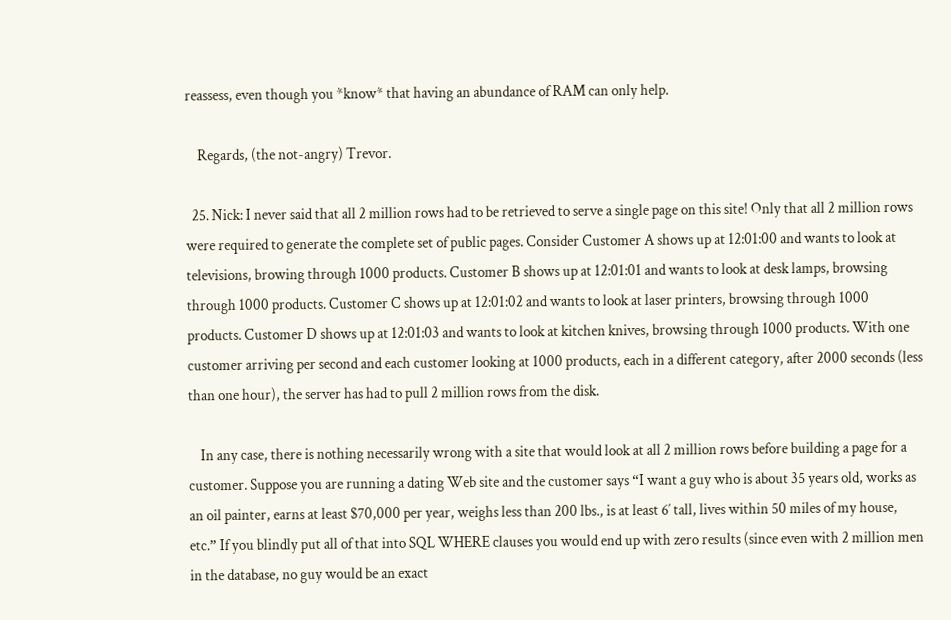reassess, even though you *know* that having an abundance of RAM can only help.

    Regards, (the not-angry) Trevor.

  25. Nick: I never said that all 2 million rows had to be retrieved to serve a single page on this site! Only that all 2 million rows were required to generate the complete set of public pages. Consider Customer A shows up at 12:01:00 and wants to look at televisions, browing through 1000 products. Customer B shows up at 12:01:01 and wants to look at desk lamps, browsing through 1000 products. Customer C shows up at 12:01:02 and wants to look at laser printers, browsing through 1000 products. Customer D shows up at 12:01:03 and wants to look at kitchen knives, browsing through 1000 products. With one customer arriving per second and each customer looking at 1000 products, each in a different category, after 2000 seconds (less than one hour), the server has had to pull 2 million rows from the disk.

    In any case, there is nothing necessarily wrong with a site that would look at all 2 million rows before building a page for a customer. Suppose you are running a dating Web site and the customer says “I want a guy who is about 35 years old, works as an oil painter, earns at least $70,000 per year, weighs less than 200 lbs., is at least 6′ tall, lives within 50 miles of my house, etc.” If you blindly put all of that into SQL WHERE clauses you would end up with zero results (since even with 2 million men in the database, no guy would be an exact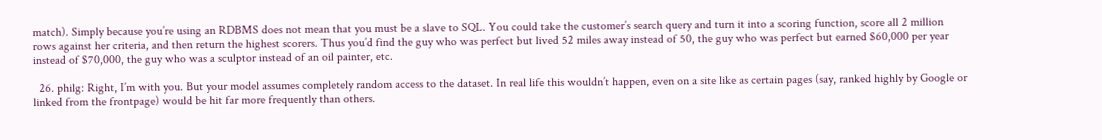match). Simply because you’re using an RDBMS does not mean that you must be a slave to SQL. You could take the customer’s search query and turn it into a scoring function, score all 2 million rows against her criteria, and then return the highest scorers. Thus you’d find the guy who was perfect but lived 52 miles away instead of 50, the guy who was perfect but earned $60,000 per year instead of $70,000, the guy who was a sculptor instead of an oil painter, etc.

  26. philg: Right, I’m with you. But your model assumes completely random access to the dataset. In real life this wouldn’t happen, even on a site like as certain pages (say, ranked highly by Google or linked from the frontpage) would be hit far more frequently than others.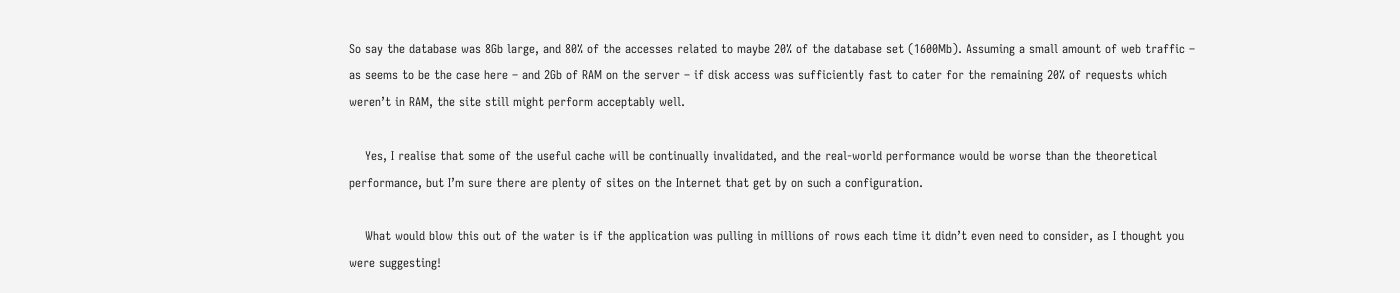So say the database was 8Gb large, and 80% of the accesses related to maybe 20% of the database set (1600Mb). Assuming a small amount of web traffic – as seems to be the case here – and 2Gb of RAM on the server – if disk access was sufficiently fast to cater for the remaining 20% of requests which weren’t in RAM, the site still might perform acceptably well.

    Yes, I realise that some of the useful cache will be continually invalidated, and the real-world performance would be worse than the theoretical performance, but I’m sure there are plenty of sites on the Internet that get by on such a configuration.

    What would blow this out of the water is if the application was pulling in millions of rows each time it didn’t even need to consider, as I thought you were suggesting!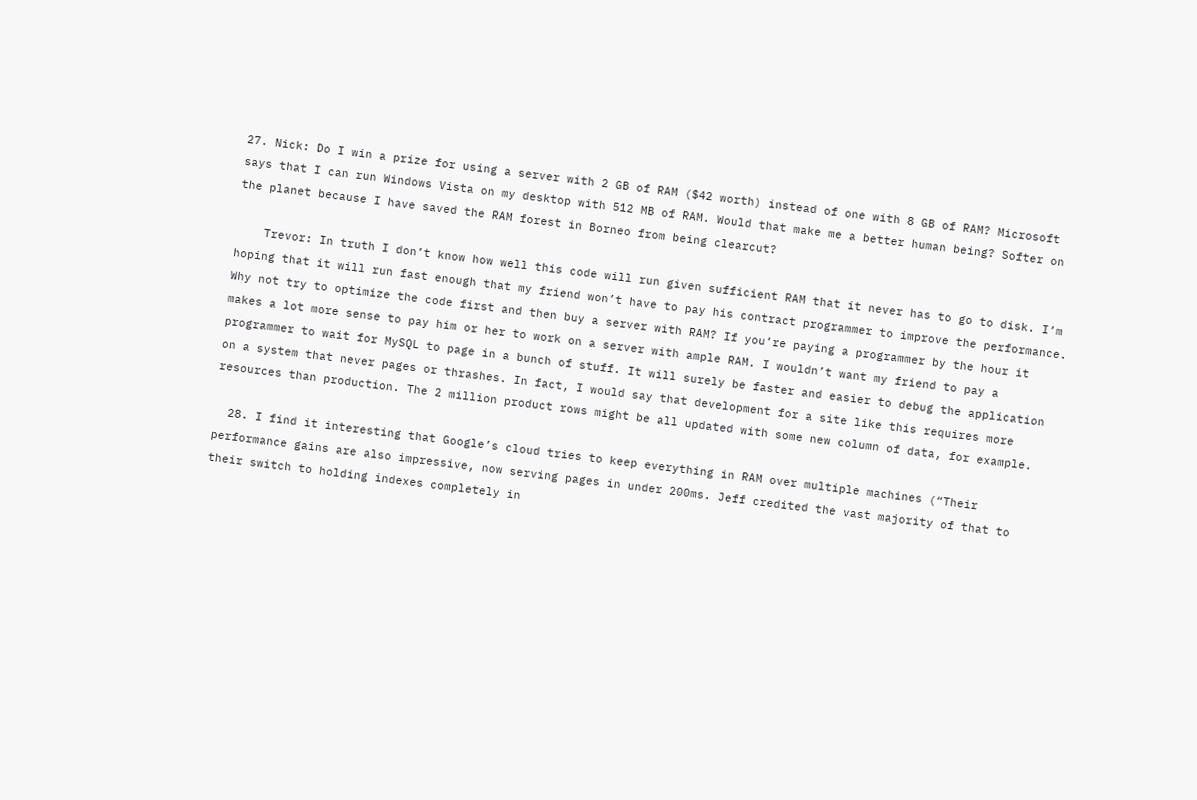27. Nick: Do I win a prize for using a server with 2 GB of RAM ($42 worth) instead of one with 8 GB of RAM? Microsoft says that I can run Windows Vista on my desktop with 512 MB of RAM. Would that make me a better human being? Softer on the planet because I have saved the RAM forest in Borneo from being clearcut?

    Trevor: In truth I don’t know how well this code will run given sufficient RAM that it never has to go to disk. I’m hoping that it will run fast enough that my friend won’t have to pay his contract programmer to improve the performance. Why not try to optimize the code first and then buy a server with RAM? If you’re paying a programmer by the hour it makes a lot more sense to pay him or her to work on a server with ample RAM. I wouldn’t want my friend to pay a programmer to wait for MySQL to page in a bunch of stuff. It will surely be faster and easier to debug the application on a system that never pages or thrashes. In fact, I would say that development for a site like this requires more resources than production. The 2 million product rows might be all updated with some new column of data, for example.

  28. I find it interesting that Google’s cloud tries to keep everything in RAM over multiple machines (“Their performance gains are also impressive, now serving pages in under 200ms. Jeff credited the vast majority of that to their switch to holding indexes completely in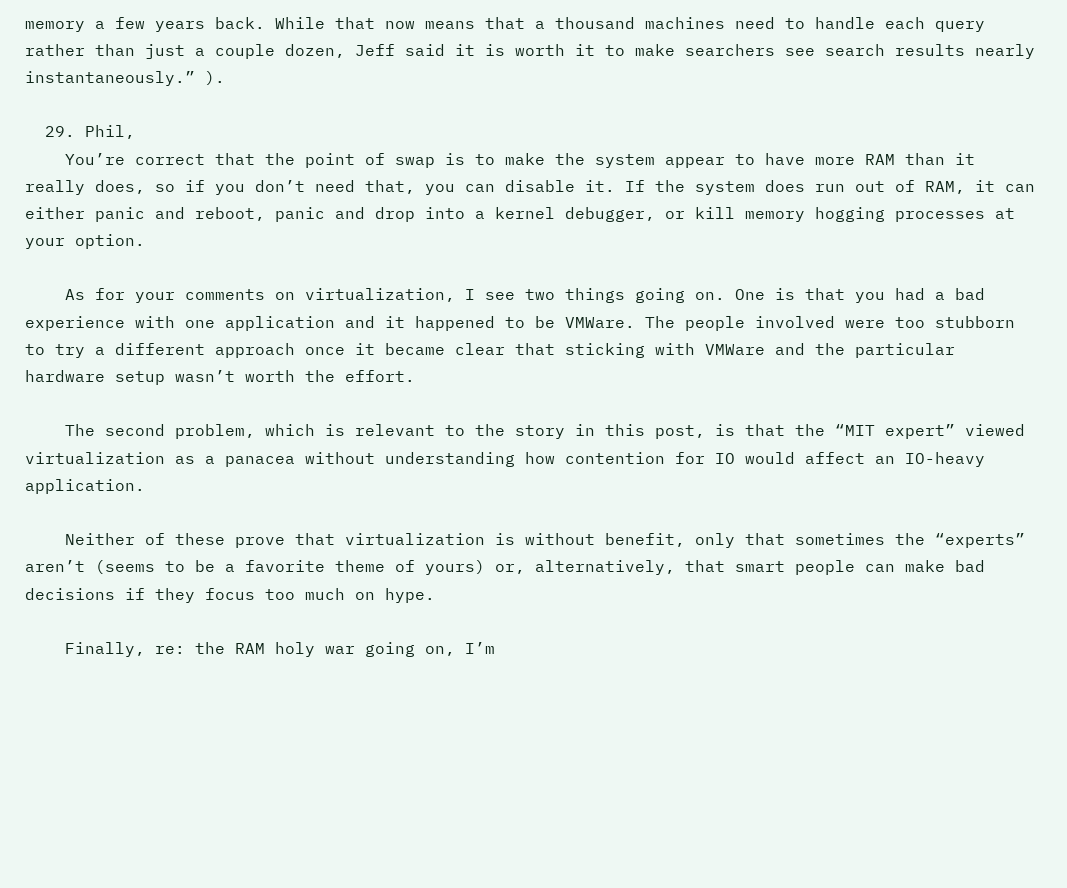memory a few years back. While that now means that a thousand machines need to handle each query rather than just a couple dozen, Jeff said it is worth it to make searchers see search results nearly instantaneously.” ).

  29. Phil,
    You’re correct that the point of swap is to make the system appear to have more RAM than it really does, so if you don’t need that, you can disable it. If the system does run out of RAM, it can either panic and reboot, panic and drop into a kernel debugger, or kill memory hogging processes at your option.

    As for your comments on virtualization, I see two things going on. One is that you had a bad experience with one application and it happened to be VMWare. The people involved were too stubborn to try a different approach once it became clear that sticking with VMWare and the particular hardware setup wasn’t worth the effort.

    The second problem, which is relevant to the story in this post, is that the “MIT expert” viewed virtualization as a panacea without understanding how contention for IO would affect an IO-heavy application.

    Neither of these prove that virtualization is without benefit, only that sometimes the “experts” aren’t (seems to be a favorite theme of yours) or, alternatively, that smart people can make bad decisions if they focus too much on hype.

    Finally, re: the RAM holy war going on, I’m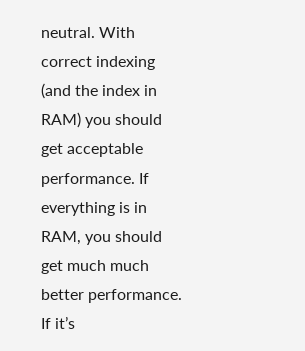neutral. With correct indexing (and the index in RAM) you should get acceptable performance. If everything is in RAM, you should get much much better performance. If it’s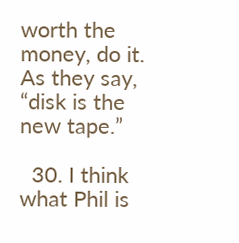worth the money, do it. As they say, “disk is the new tape.”

  30. I think what Phil is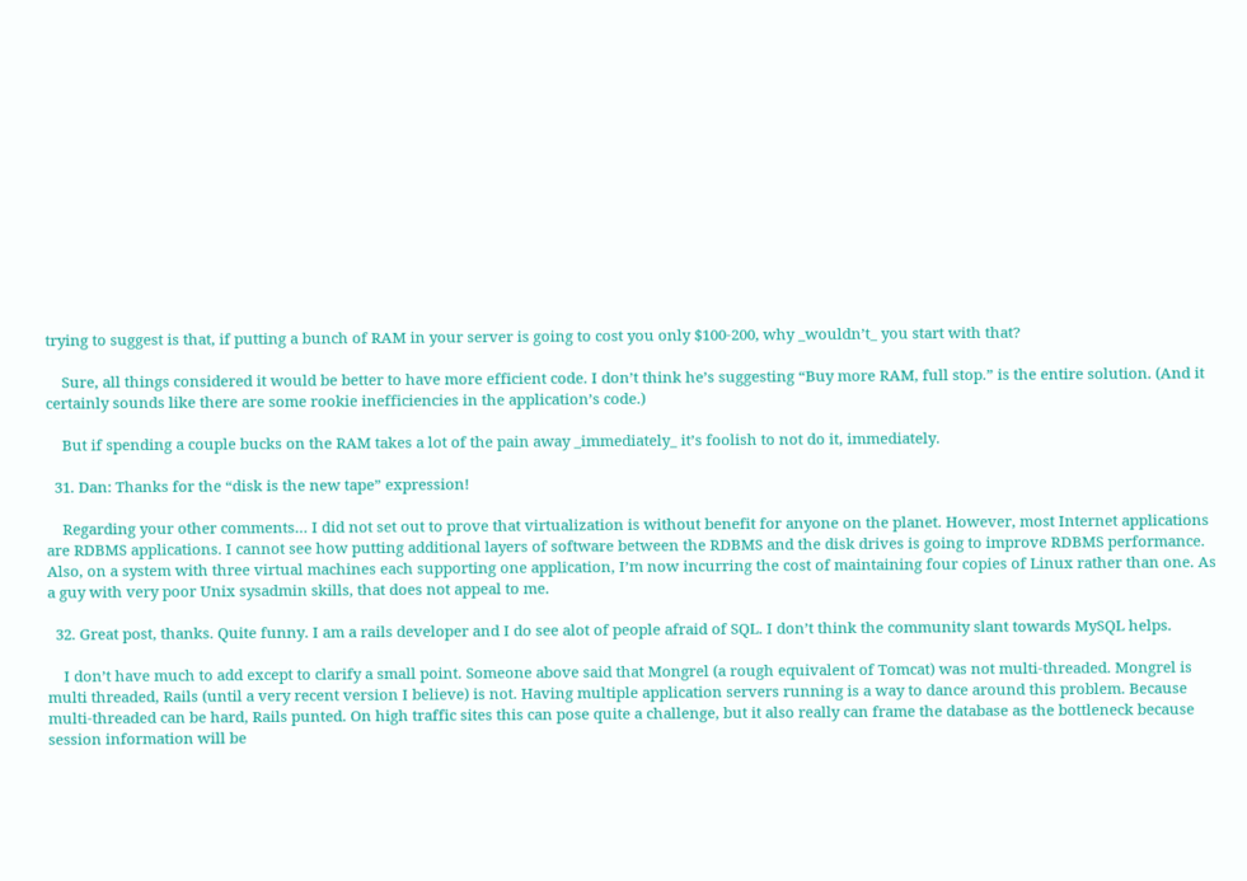trying to suggest is that, if putting a bunch of RAM in your server is going to cost you only $100-200, why _wouldn’t_ you start with that?

    Sure, all things considered it would be better to have more efficient code. I don’t think he’s suggesting “Buy more RAM, full stop.” is the entire solution. (And it certainly sounds like there are some rookie inefficiencies in the application’s code.)

    But if spending a couple bucks on the RAM takes a lot of the pain away _immediately_ it’s foolish to not do it, immediately.

  31. Dan: Thanks for the “disk is the new tape” expression!

    Regarding your other comments… I did not set out to prove that virtualization is without benefit for anyone on the planet. However, most Internet applications are RDBMS applications. I cannot see how putting additional layers of software between the RDBMS and the disk drives is going to improve RDBMS performance. Also, on a system with three virtual machines each supporting one application, I’m now incurring the cost of maintaining four copies of Linux rather than one. As a guy with very poor Unix sysadmin skills, that does not appeal to me.

  32. Great post, thanks. Quite funny. I am a rails developer and I do see alot of people afraid of SQL. I don’t think the community slant towards MySQL helps.

    I don’t have much to add except to clarify a small point. Someone above said that Mongrel (a rough equivalent of Tomcat) was not multi-threaded. Mongrel is multi threaded, Rails (until a very recent version I believe) is not. Having multiple application servers running is a way to dance around this problem. Because multi-threaded can be hard, Rails punted. On high traffic sites this can pose quite a challenge, but it also really can frame the database as the bottleneck because session information will be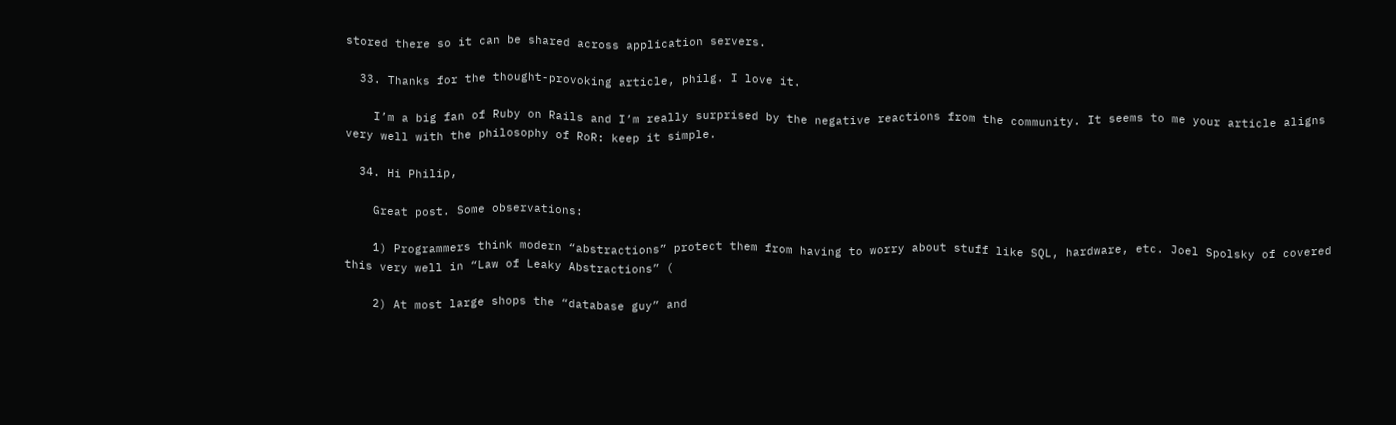stored there so it can be shared across application servers.

  33. Thanks for the thought-provoking article, philg. I love it.

    I’m a big fan of Ruby on Rails and I’m really surprised by the negative reactions from the community. It seems to me your article aligns very well with the philosophy of RoR: keep it simple.

  34. Hi Philip,

    Great post. Some observations:

    1) Programmers think modern “abstractions” protect them from having to worry about stuff like SQL, hardware, etc. Joel Spolsky of covered this very well in “Law of Leaky Abstractions” (

    2) At most large shops the “database guy” and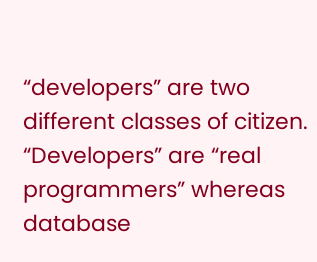“developers” are two different classes of citizen. “Developers” are “real programmers” whereas database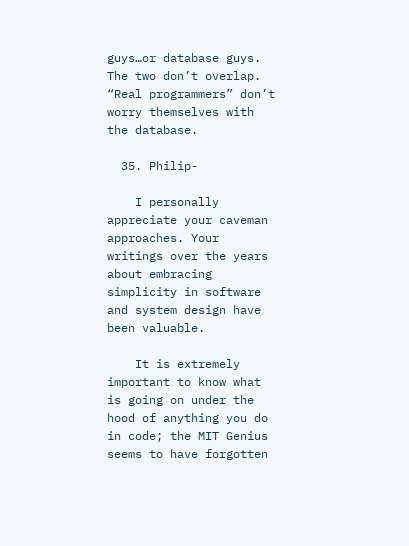guys…or database guys. The two don’t overlap. “Real programmers” don’t worry themselves with the database.

  35. Philip-

    I personally appreciate your caveman approaches. Your writings over the years about embracing simplicity in software and system design have been valuable.

    It is extremely important to know what is going on under the hood of anything you do in code; the MIT Genius seems to have forgotten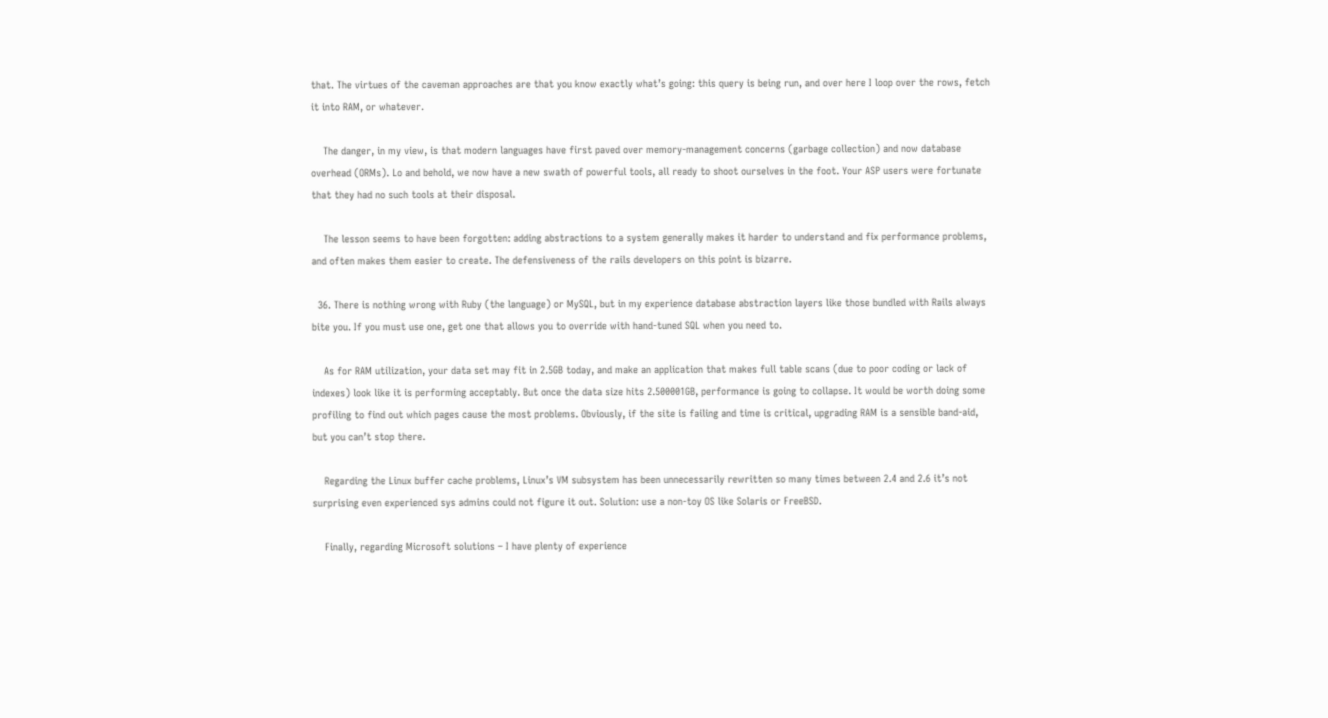that. The virtues of the caveman approaches are that you know exactly what’s going: this query is being run, and over here I loop over the rows, fetch it into RAM, or whatever.

    The danger, in my view, is that modern languages have first paved over memory-management concerns (garbage collection) and now database overhead (ORMs). Lo and behold, we now have a new swath of powerful tools, all ready to shoot ourselves in the foot. Your ASP users were fortunate that they had no such tools at their disposal.

    The lesson seems to have been forgotten: adding abstractions to a system generally makes it harder to understand and fix performance problems, and often makes them easier to create. The defensiveness of the rails developers on this point is bizarre.

  36. There is nothing wrong with Ruby (the language) or MySQL, but in my experience database abstraction layers like those bundled with Rails always bite you. If you must use one, get one that allows you to override with hand-tuned SQL when you need to.

    As for RAM utilization, your data set may fit in 2.5GB today, and make an application that makes full table scans (due to poor coding or lack of indexes) look like it is performing acceptably. But once the data size hits 2.500001GB, performance is going to collapse. It would be worth doing some profiling to find out which pages cause the most problems. Obviously, if the site is failing and time is critical, upgrading RAM is a sensible band-aid, but you can’t stop there.

    Regarding the Linux buffer cache problems, Linux’s VM subsystem has been unnecessarily rewritten so many times between 2.4 and 2.6 it’s not surprising even experienced sys admins could not figure it out. Solution: use a non-toy OS like Solaris or FreeBSD.

    Finally, regarding Microsoft solutions – I have plenty of experience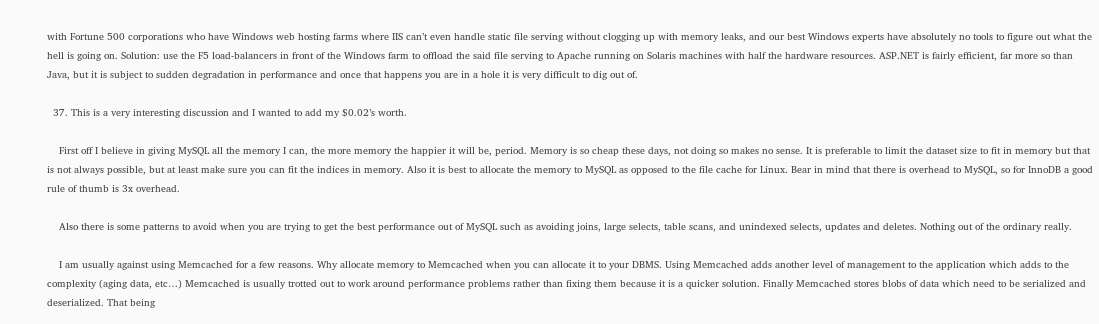with Fortune 500 corporations who have Windows web hosting farms where IIS can’t even handle static file serving without clogging up with memory leaks, and our best Windows experts have absolutely no tools to figure out what the hell is going on. Solution: use the F5 load-balancers in front of the Windows farm to offload the said file serving to Apache running on Solaris machines with half the hardware resources. ASP.NET is fairly efficient, far more so than Java, but it is subject to sudden degradation in performance and once that happens you are in a hole it is very difficult to dig out of.

  37. This is a very interesting discussion and I wanted to add my $0.02’s worth.

    First off I believe in giving MySQL all the memory I can, the more memory the happier it will be, period. Memory is so cheap these days, not doing so makes no sense. It is preferable to limit the dataset size to fit in memory but that is not always possible, but at least make sure you can fit the indices in memory. Also it is best to allocate the memory to MySQL as opposed to the file cache for Linux. Bear in mind that there is overhead to MySQL, so for InnoDB a good rule of thumb is 3x overhead.

    Also there is some patterns to avoid when you are trying to get the best performance out of MySQL such as avoiding joins, large selects, table scans, and unindexed selects, updates and deletes. Nothing out of the ordinary really.

    I am usually against using Memcached for a few reasons. Why allocate memory to Memcached when you can allocate it to your DBMS. Using Memcached adds another level of management to the application which adds to the complexity (aging data, etc…) Memcached is usually trotted out to work around performance problems rather than fixing them because it is a quicker solution. Finally Memcached stores blobs of data which need to be serialized and deserialized. That being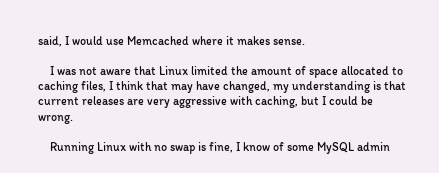said, I would use Memcached where it makes sense.

    I was not aware that Linux limited the amount of space allocated to caching files, I think that may have changed, my understanding is that current releases are very aggressive with caching, but I could be wrong.

    Running Linux with no swap is fine, I know of some MySQL admin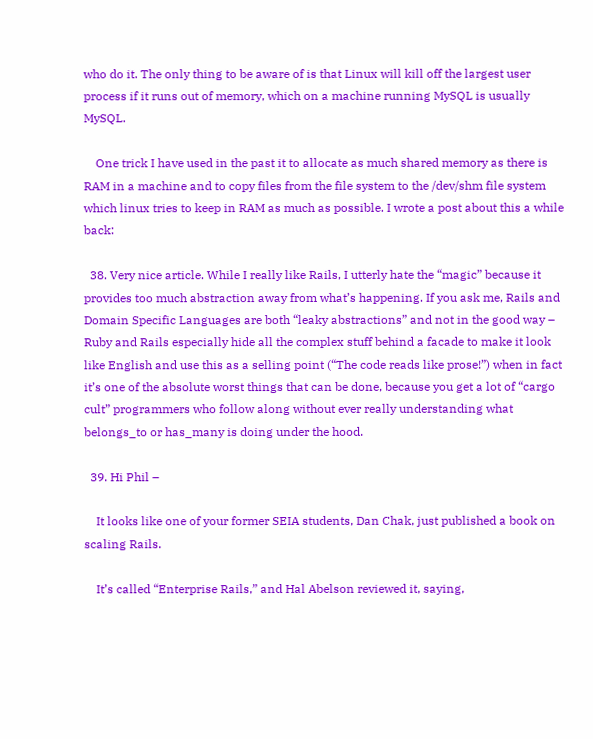who do it. The only thing to be aware of is that Linux will kill off the largest user process if it runs out of memory, which on a machine running MySQL is usually MySQL.

    One trick I have used in the past it to allocate as much shared memory as there is RAM in a machine and to copy files from the file system to the /dev/shm file system which linux tries to keep in RAM as much as possible. I wrote a post about this a while back:

  38. Very nice article. While I really like Rails, I utterly hate the “magic” because it provides too much abstraction away from what’s happening. If you ask me, Rails and Domain Specific Languages are both “leaky abstractions” and not in the good way – Ruby and Rails especially hide all the complex stuff behind a facade to make it look like English and use this as a selling point (“The code reads like prose!”) when in fact it’s one of the absolute worst things that can be done, because you get a lot of “cargo cult” programmers who follow along without ever really understanding what belongs_to or has_many is doing under the hood.

  39. Hi Phil –

    It looks like one of your former SEIA students, Dan Chak, just published a book on scaling Rails.

    It’s called “Enterprise Rails,” and Hal Abelson reviewed it, saying,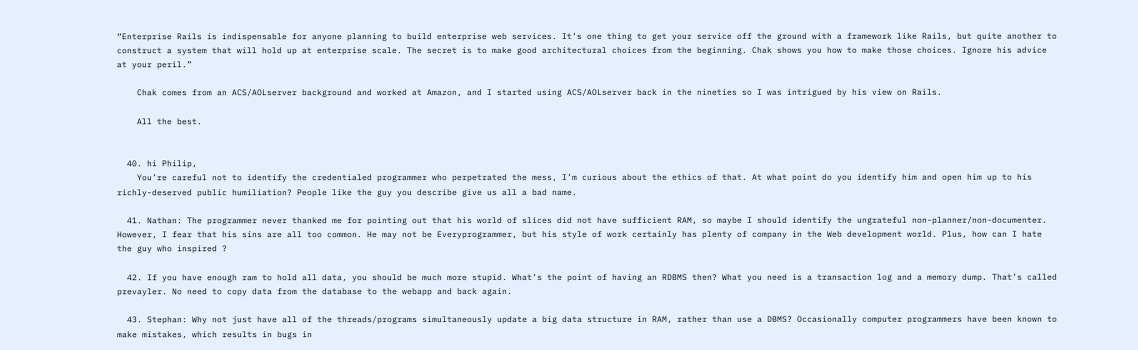“Enterprise Rails is indispensable for anyone planning to build enterprise web services. It’s one thing to get your service off the ground with a framework like Rails, but quite another to construct a system that will hold up at enterprise scale. The secret is to make good architectural choices from the beginning. Chak shows you how to make those choices. Ignore his advice at your peril.”

    Chak comes from an ACS/AOLserver background and worked at Amazon, and I started using ACS/AOLserver back in the nineties so I was intrigued by his view on Rails.

    All the best.


  40. hi Philip,
    You’re careful not to identify the credentialed programmer who perpetrated the mess, I’m curious about the ethics of that. At what point do you identify him and open him up to his richly-deserved public humiliation? People like the guy you describe give us all a bad name.

  41. Nathan: The programmer never thanked me for pointing out that his world of slices did not have sufficient RAM, so maybe I should identify the ungrateful non-planner/non-documenter. However, I fear that his sins are all too common. He may not be Everyprogrammer, but his style of work certainly has plenty of company in the Web development world. Plus, how can I hate the guy who inspired ?

  42. If you have enough ram to hold all data, you should be much more stupid. What’s the point of having an RDBMS then? What you need is a transaction log and a memory dump. That’s called prevayler. No need to copy data from the database to the webapp and back again.

  43. Stephan: Why not just have all of the threads/programs simultaneously update a big data structure in RAM, rather than use a DBMS? Occasionally computer programmers have been known to make mistakes, which results in bugs in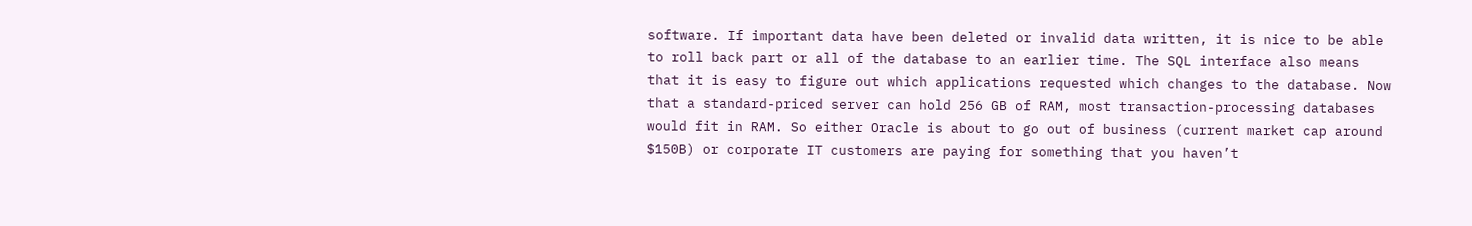software. If important data have been deleted or invalid data written, it is nice to be able to roll back part or all of the database to an earlier time. The SQL interface also means that it is easy to figure out which applications requested which changes to the database. Now that a standard-priced server can hold 256 GB of RAM, most transaction-processing databases would fit in RAM. So either Oracle is about to go out of business (current market cap around $150B) or corporate IT customers are paying for something that you haven’t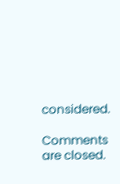considered.

Comments are closed.